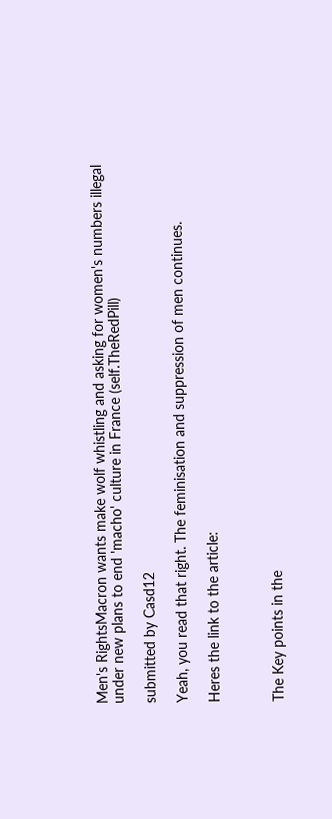Men's RightsMacron wants make wolf whistling and asking for women's numbers illegal under new plans to end 'macho' culture in France (self.TheRedPill)

submitted by Casd12

Yeah, you read that right. The feminisation and suppression of men continues.

Heres the link to the article:



The Key points in the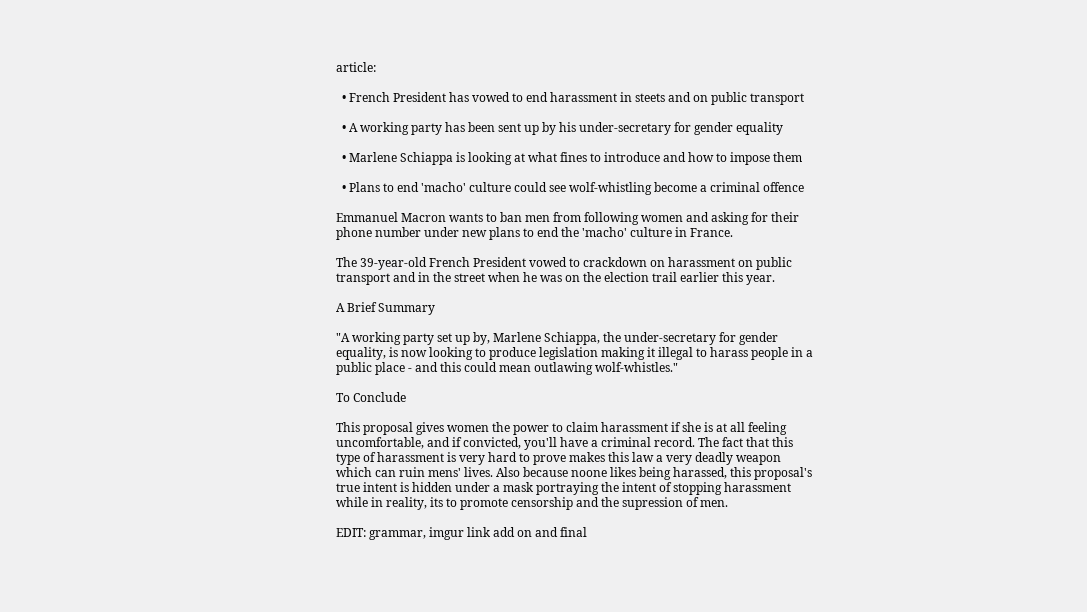article:

  • French President has vowed to end harassment in steets and on public transport

  • A working party has been sent up by his under-secretary for gender equality

  • Marlene Schiappa is looking at what fines to introduce and how to impose them

  • Plans to end 'macho' culture could see wolf-whistling become a criminal offence

Emmanuel Macron wants to ban men from following women and asking for their phone number under new plans to end the 'macho' culture in France.

The 39-year-old French President vowed to crackdown on harassment on public transport and in the street when he was on the election trail earlier this year.

A Brief Summary

"A working party set up by, Marlene Schiappa, the under-secretary for gender equality, is now looking to produce legislation making it illegal to harass people in a public place - and this could mean outlawing wolf-whistles."

To Conclude

This proposal gives women the power to claim harassment if she is at all feeling uncomfortable, and if convicted, you'll have a criminal record. The fact that this type of harassment is very hard to prove makes this law a very deadly weapon which can ruin mens' lives. Also because noone likes being harassed, this proposal's true intent is hidden under a mask portraying the intent of stopping harassment while in reality, its to promote censorship and the supression of men.

EDIT: grammar, imgur link add on and final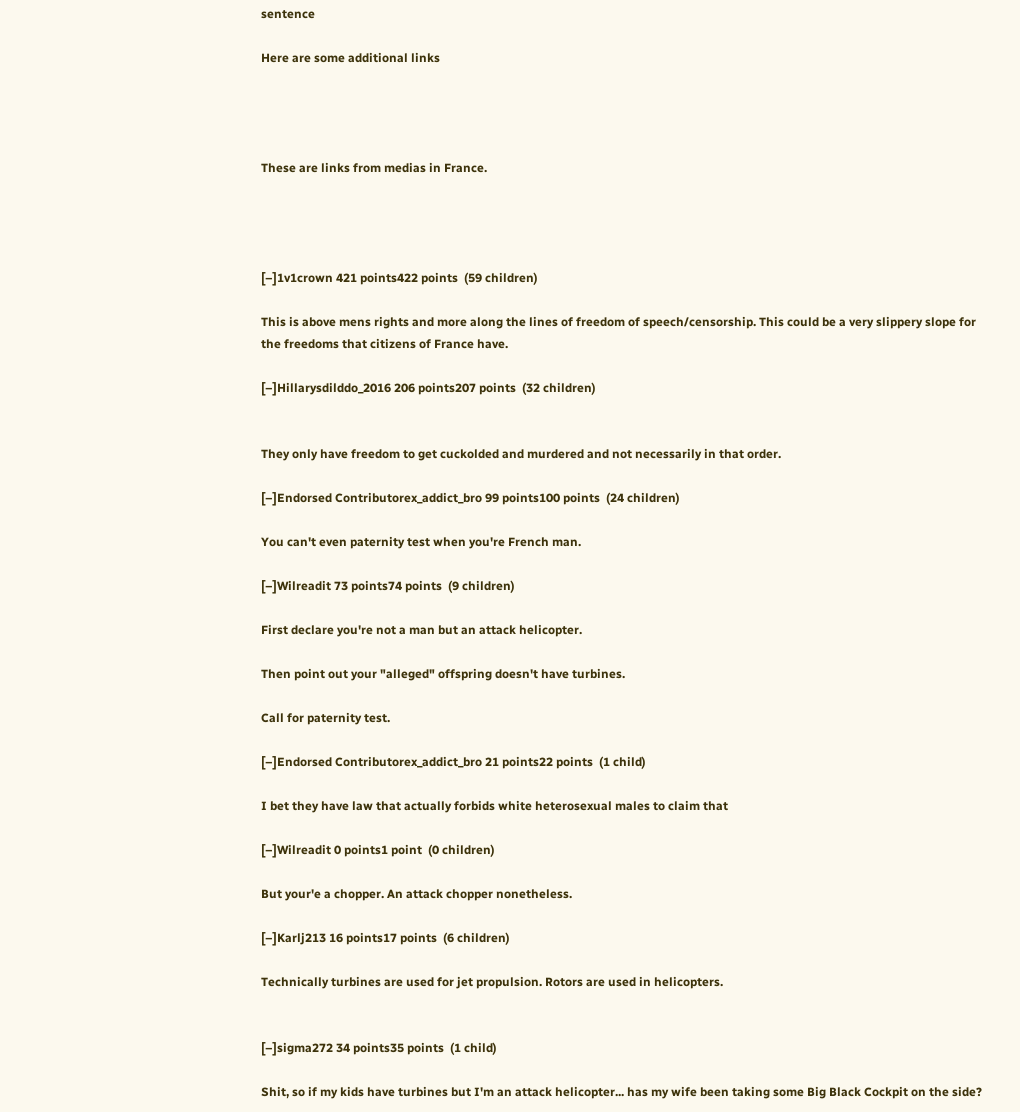sentence

Here are some additional links




These are links from medias in France.




[–]1v1crown 421 points422 points  (59 children)

This is above mens rights and more along the lines of freedom of speech/censorship. This could be a very slippery slope for the freedoms that citizens of France have.

[–]Hillarysdilddo_2016 206 points207 points  (32 children)


They only have freedom to get cuckolded and murdered and not necessarily in that order.

[–]Endorsed Contributorex_addict_bro 99 points100 points  (24 children)

You can't even paternity test when you're French man.

[–]Wilreadit 73 points74 points  (9 children)

First declare you're not a man but an attack helicopter.

Then point out your "alleged" offspring doesn't have turbines.

Call for paternity test.

[–]Endorsed Contributorex_addict_bro 21 points22 points  (1 child)

I bet they have law that actually forbids white heterosexual males to claim that

[–]Wilreadit 0 points1 point  (0 children)

But your'e a chopper. An attack chopper nonetheless.

[–]Karlj213 16 points17 points  (6 children)

Technically turbines are used for jet propulsion. Rotors are used in helicopters.


[–]sigma272 34 points35 points  (1 child)

Shit, so if my kids have turbines but I'm an attack helicopter... has my wife been taking some Big Black Cockpit on the side?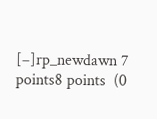[–]rp_newdawn 7 points8 points  (0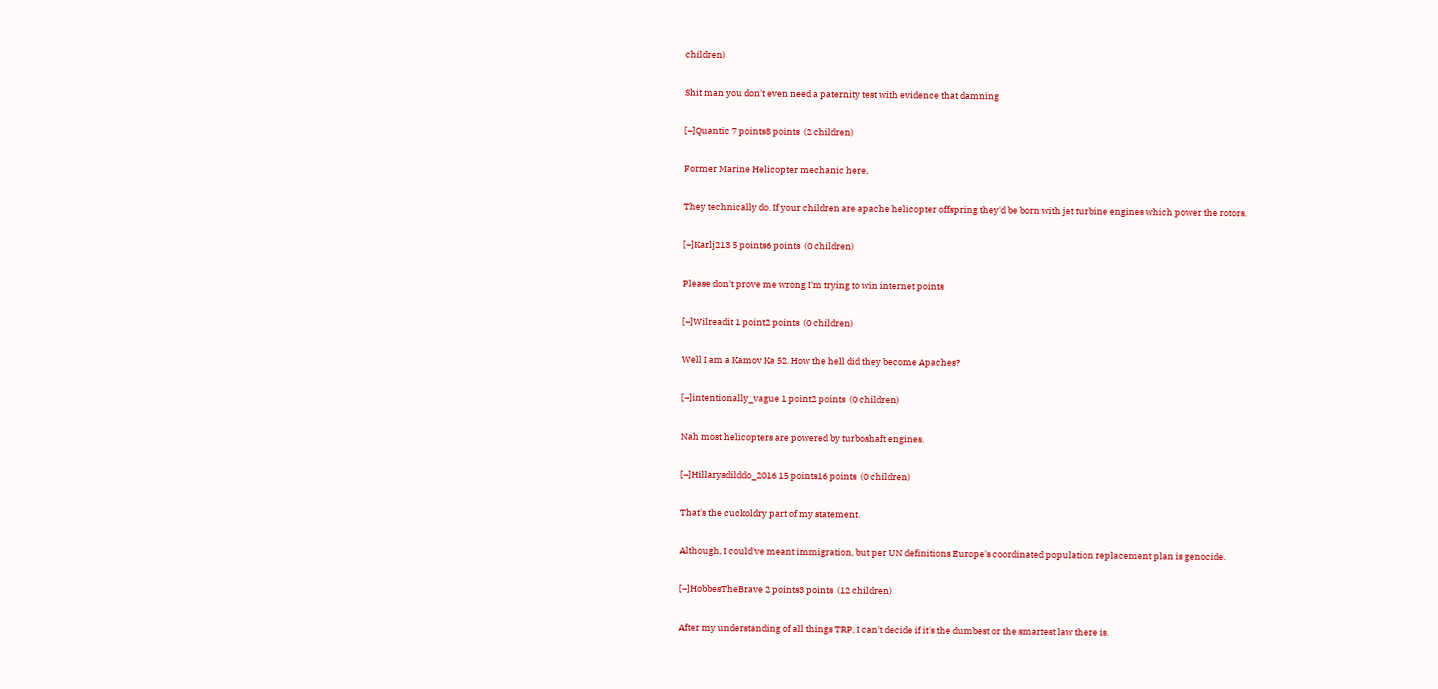children)

Shit man you don't even need a paternity test with evidence that damning

[–]Quantic 7 points8 points  (2 children)

Former Marine Helicopter mechanic here,

They technically do. If your children are apache helicopter offspring they'd be born with jet turbine engines which power the rotors.

[–]Karlj213 5 points6 points  (0 children)

Please don't prove me wrong I'm trying to win internet points

[–]Wilreadit 1 point2 points  (0 children)

Well I am a Kamov Ka 52. How the hell did they become Apaches?

[–]intentionally_vague 1 point2 points  (0 children)

Nah most helicopters are powered by turboshaft engines.

[–]Hillarysdilddo_2016 15 points16 points  (0 children)

That's the cuckoldry part of my statement.

Although, I could've meant immigration, but per UN definitions Europe's coordinated population replacement plan is genocide.

[–]HobbesTheBrave 2 points3 points  (12 children)

After my understanding of all things TRP, I can't decide if it's the dumbest or the smartest law there is.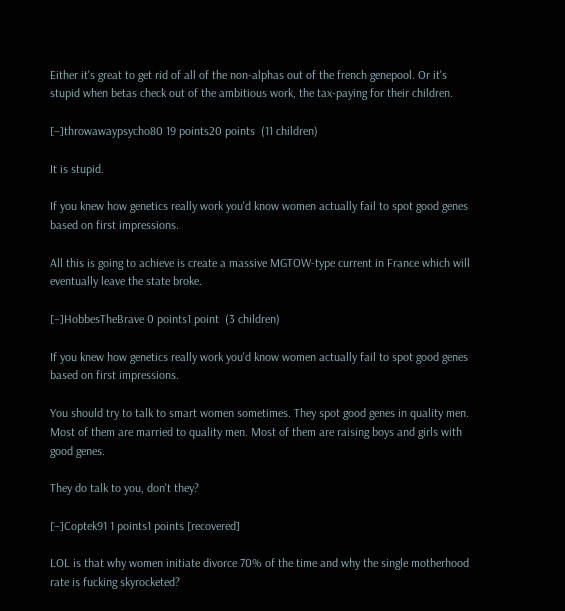Either it's great to get rid of all of the non-alphas out of the french genepool. Or it's stupid when betas check out of the ambitious work, the tax-paying for their children.

[–]throwawaypsycho80 19 points20 points  (11 children)

It is stupid.

If you knew how genetics really work you'd know women actually fail to spot good genes based on first impressions.

All this is going to achieve is create a massive MGTOW-type current in France which will eventually leave the state broke.

[–]HobbesTheBrave 0 points1 point  (3 children)

If you knew how genetics really work you'd know women actually fail to spot good genes based on first impressions.

You should try to talk to smart women sometimes. They spot good genes in quality men. Most of them are married to quality men. Most of them are raising boys and girls with good genes.

They do talk to you, don't they?

[–]Coptek91 1 points1 points [recovered]

LOL is that why women initiate divorce 70% of the time and why the single motherhood rate is fucking skyrocketed?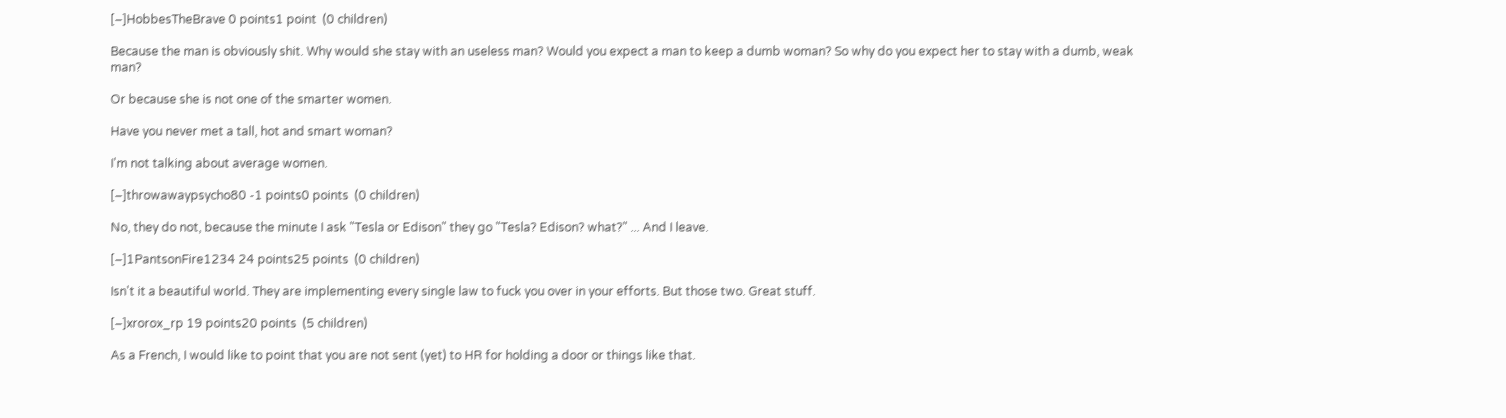[–]HobbesTheBrave 0 points1 point  (0 children)

Because the man is obviously shit. Why would she stay with an useless man? Would you expect a man to keep a dumb woman? So why do you expect her to stay with a dumb, weak man?

Or because she is not one of the smarter women.

Have you never met a tall, hot and smart woman?

I'm not talking about average women.

[–]throwawaypsycho80 -1 points0 points  (0 children)

No, they do not, because the minute I ask "Tesla or Edison" they go "Tesla? Edison? what?" ... And I leave.

[–]1PantsonFire1234 24 points25 points  (0 children)

Isn't it a beautiful world. They are implementing every single law to fuck you over in your efforts. But those two. Great stuff.

[–]xrorox_rp 19 points20 points  (5 children)

As a French, I would like to point that you are not sent (yet) to HR for holding a door or things like that.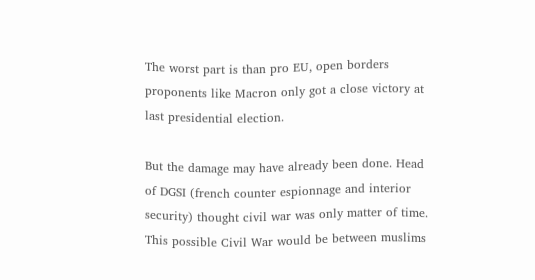The worst part is than pro EU, open borders proponents like Macron only got a close victory at last presidential election.

But the damage may have already been done. Head of DGSI (french counter espionnage and interior security) thought civil war was only matter of time. This possible Civil War would be between muslims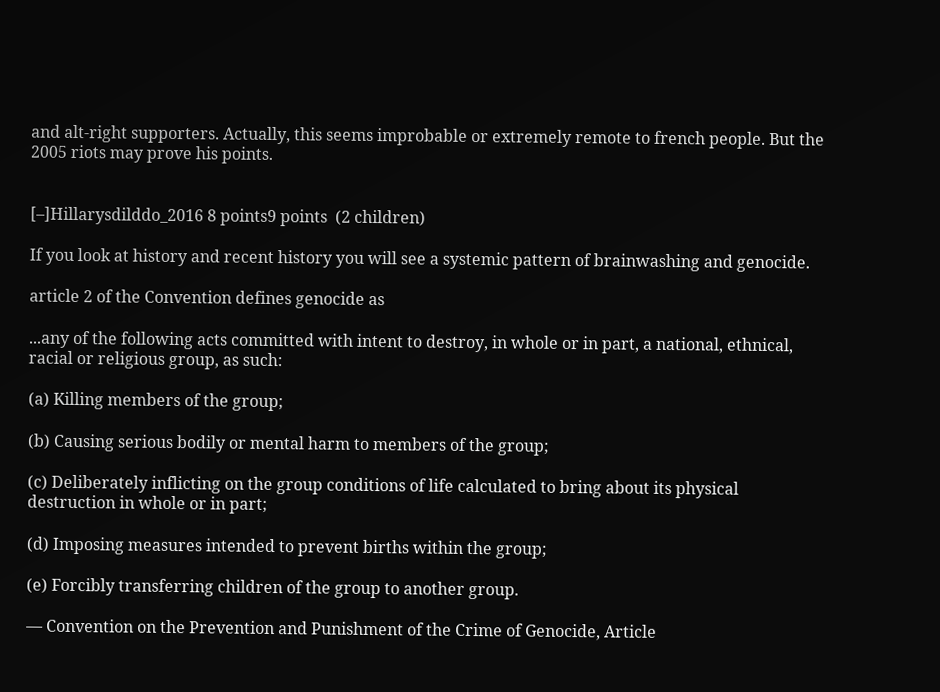and alt-right supporters. Actually, this seems improbable or extremely remote to french people. But the 2005 riots may prove his points.


[–]Hillarysdilddo_2016 8 points9 points  (2 children)

If you look at history and recent history you will see a systemic pattern of brainwashing and genocide.

article 2 of the Convention defines genocide as

...any of the following acts committed with intent to destroy, in whole or in part, a national, ethnical, racial or religious group, as such:

(a) Killing members of the group;

(b) Causing serious bodily or mental harm to members of the group;

(c) Deliberately inflicting on the group conditions of life calculated to bring about its physical destruction in whole or in part;

(d) Imposing measures intended to prevent births within the group;

(e) Forcibly transferring children of the group to another group.

— Convention on the Prevention and Punishment of the Crime of Genocide, Article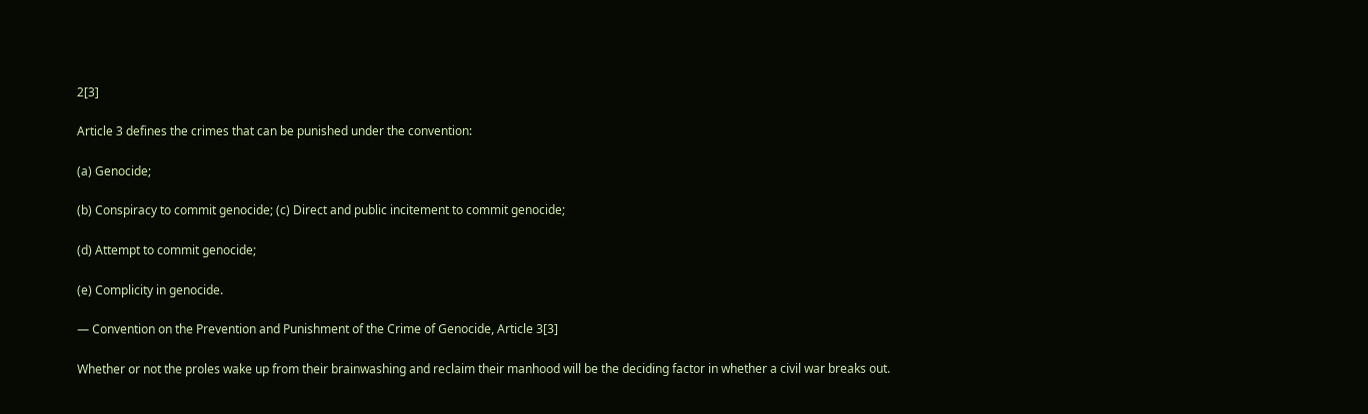2[3]

Article 3 defines the crimes that can be punished under the convention:

(a) Genocide;

(b) Conspiracy to commit genocide; (c) Direct and public incitement to commit genocide;

(d) Attempt to commit genocide;

(e) Complicity in genocide.

— Convention on the Prevention and Punishment of the Crime of Genocide, Article 3[3]

Whether or not the proles wake up from their brainwashing and reclaim their manhood will be the deciding factor in whether a civil war breaks out.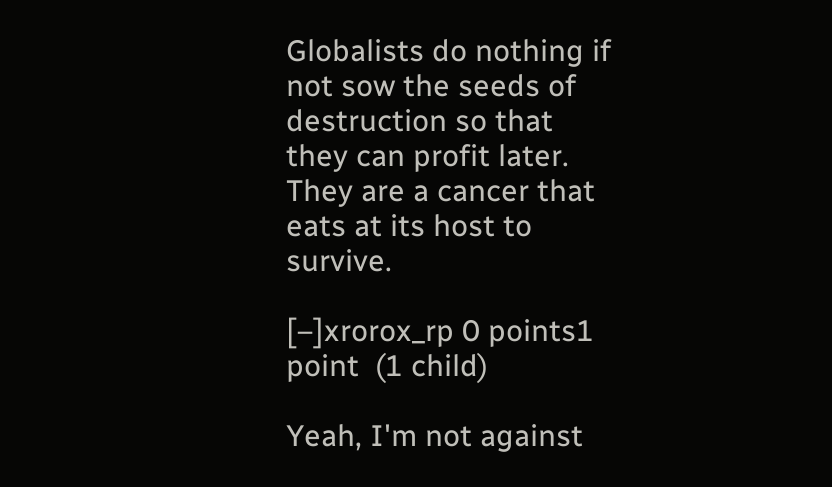Globalists do nothing if not sow the seeds of destruction so that they can profit later. They are a cancer that eats at its host to survive.

[–]xrorox_rp 0 points1 point  (1 child)

Yeah, I'm not against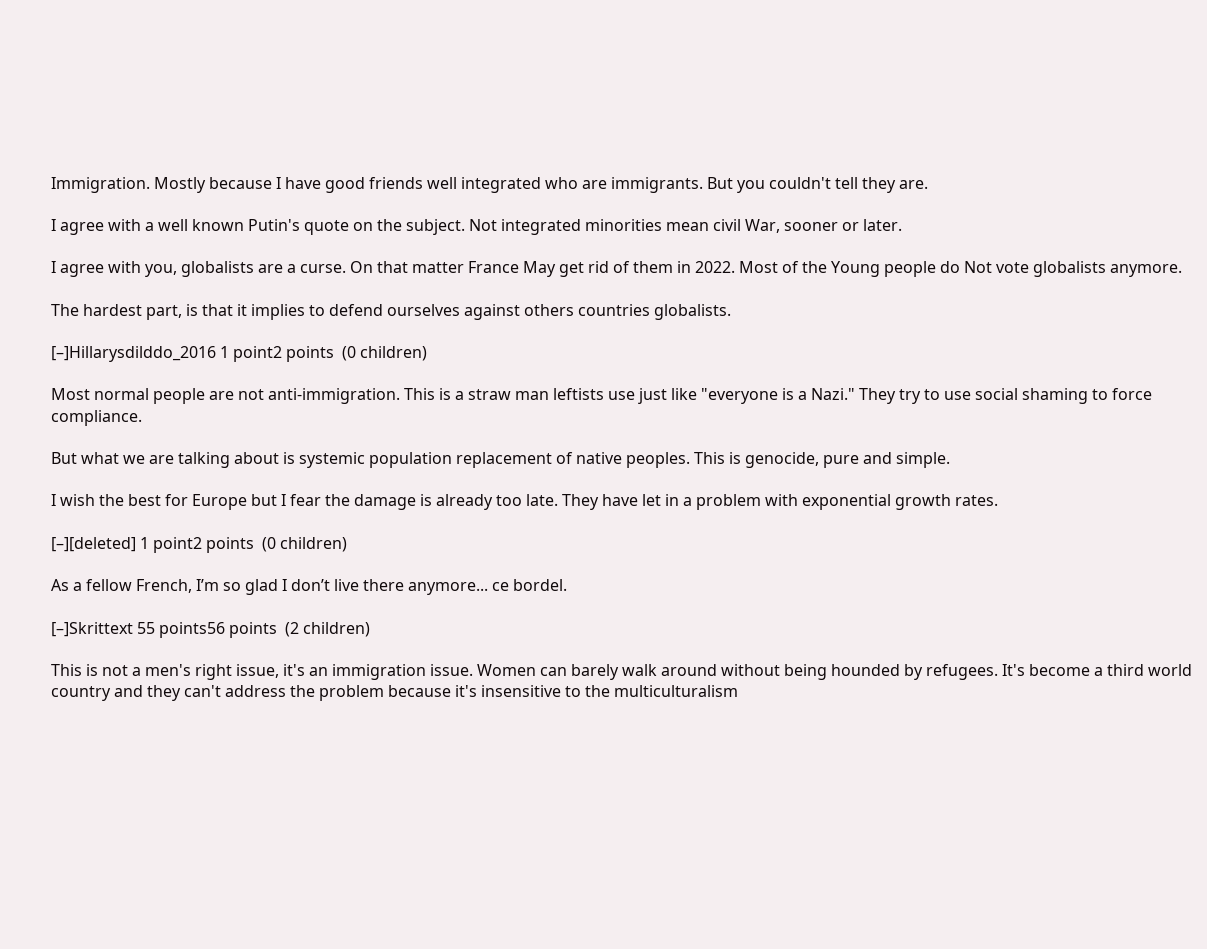Immigration. Mostly because I have good friends well integrated who are immigrants. But you couldn't tell they are.

I agree with a well known Putin's quote on the subject. Not integrated minorities mean civil War, sooner or later.

I agree with you, globalists are a curse. On that matter France May get rid of them in 2022. Most of the Young people do Not vote globalists anymore.

The hardest part, is that it implies to defend ourselves against others countries globalists.

[–]Hillarysdilddo_2016 1 point2 points  (0 children)

Most normal people are not anti-immigration. This is a straw man leftists use just like "everyone is a Nazi." They try to use social shaming to force compliance.

But what we are talking about is systemic population replacement of native peoples. This is genocide, pure and simple.

I wish the best for Europe but I fear the damage is already too late. They have let in a problem with exponential growth rates.

[–][deleted] 1 point2 points  (0 children)

As a fellow French, I’m so glad I don’t live there anymore... ce bordel.

[–]Skrittext 55 points56 points  (2 children)

This is not a men's right issue, it's an immigration issue. Women can barely walk around without being hounded by refugees. It's become a third world country and they can't address the problem because it's insensitive to the multiculturalism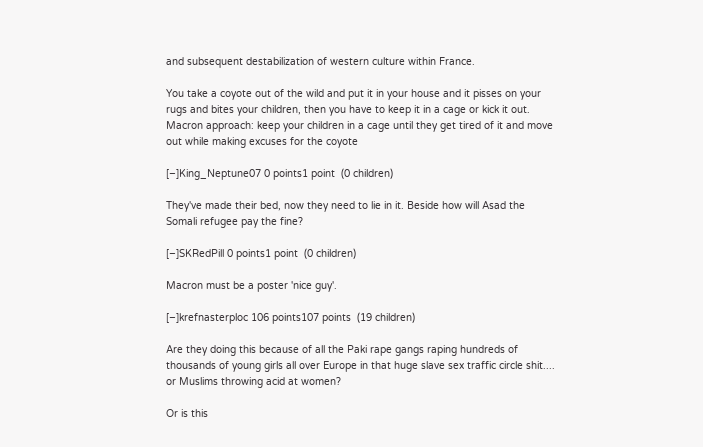and subsequent destabilization of western culture within France.

You take a coyote out of the wild and put it in your house and it pisses on your rugs and bites your children, then you have to keep it in a cage or kick it out. Macron approach: keep your children in a cage until they get tired of it and move out while making excuses for the coyote

[–]King_Neptune07 0 points1 point  (0 children)

They've made their bed, now they need to lie in it. Beside how will Asad the Somali refugee pay the fine?

[–]SKRedPill 0 points1 point  (0 children)

Macron must be a poster 'nice guy'.

[–]krefnasterploc 106 points107 points  (19 children)

Are they doing this because of all the Paki rape gangs raping hundreds of thousands of young girls all over Europe in that huge slave sex traffic circle shit.... or Muslims throwing acid at women?

Or is this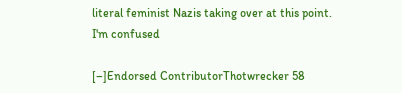literal feminist Nazis taking over at this point. I'm confused

[–]Endorsed ContributorThotwrecker 58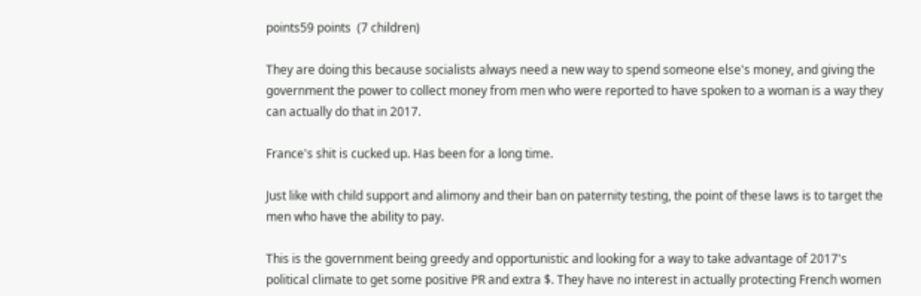points59 points  (7 children)

They are doing this because socialists always need a new way to spend someone else's money, and giving the government the power to collect money from men who were reported to have spoken to a woman is a way they can actually do that in 2017.

France's shit is cucked up. Has been for a long time.

Just like with child support and alimony and their ban on paternity testing, the point of these laws is to target the men who have the ability to pay.

This is the government being greedy and opportunistic and looking for a way to take advantage of 2017's political climate to get some positive PR and extra $. They have no interest in actually protecting French women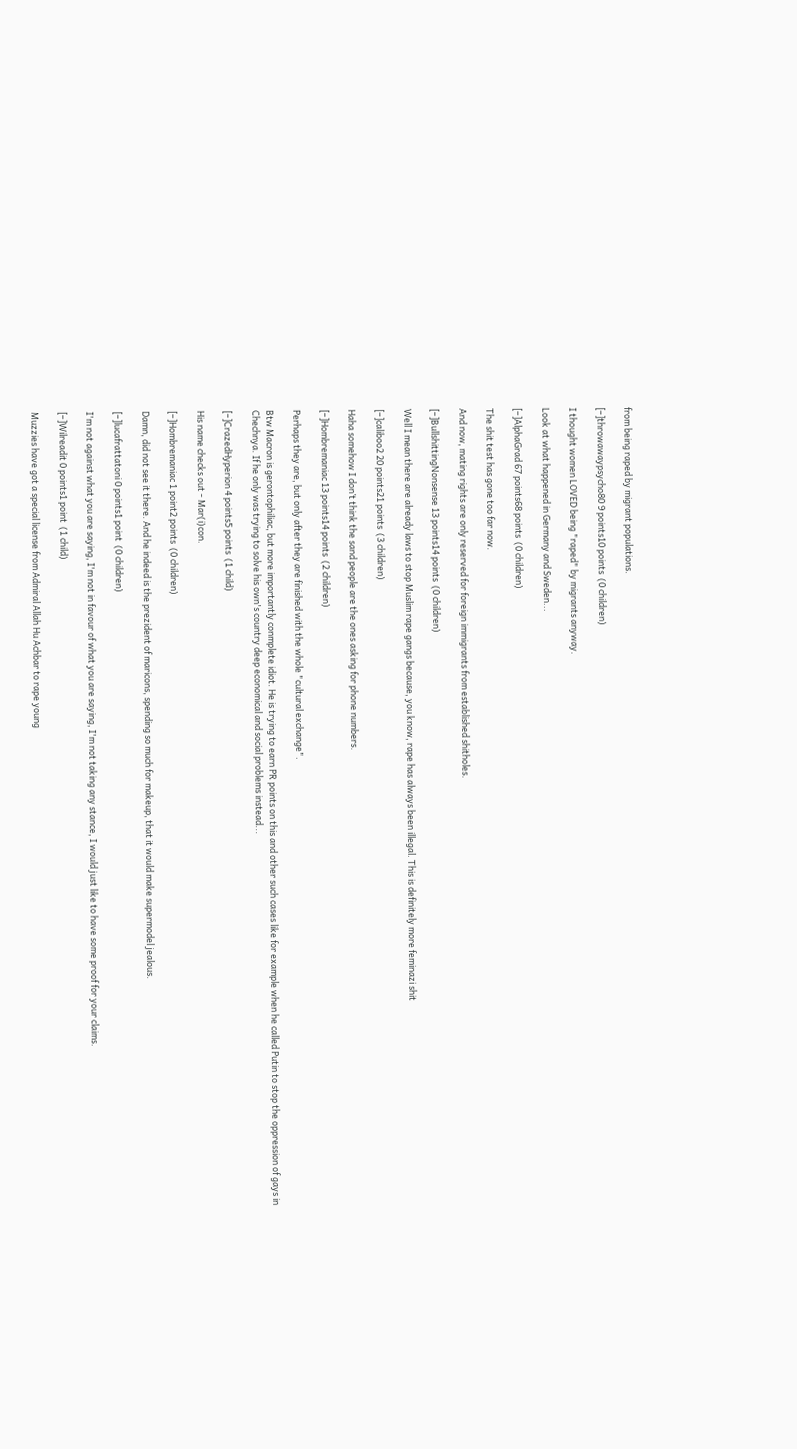from being raped by migrant populations.

[–]throwawaypsycho80 9 points10 points  (0 children)

I thought women LOVED being "raped" by migrants anyway.

Look at what happened in Germany and Sweden...

[–]AlphaGrad 67 points68 points  (0 children)

The shit test has gone too far now.

And now, mating rights are only reserved for foreign immigrants from established shitholes.

[–]BullshittingNonsense 13 points14 points  (0 children)

Well I mean there are already laws to stop Muslim rape gangs because, you know, rape has always been illegal. This is definitely more feminazi shit

[–]caliboo2 20 points21 points  (3 children)

Haha somehow I don’t think the sand people are the ones asking for phone numbers.

[–]Hombremaniac 13 points14 points  (2 children)

Perhaps they are, but only after they are finished with the whole "cultural exchange".

Btw Macron is gerontophiliac, but more importantly conmplete idiot. He is trying to earn PR points on this and other such cases like for example when he called Putin to stop the oppression of gays in Chechnya. If he only was trying to solve his own's country deep economical and social problems instead...

[–]CrazedHyperion 4 points5 points  (1 child)

His name checks out - Mar(i)con.

[–]Hombremaniac 1 point2 points  (0 children)

Damn, did not see it there. And he indeed is the prezident of maricons, spending so much for makeup, that it would make supermodel jealous.

[–]lucafrattatoni 0 points1 point  (0 children)

I'm not against what you are saying, I'm not in favour of what you are saying, I'm not taking any stance, I would just like to have some proof for your claims.

[–]Wilreadit 0 points1 point  (1 child)

Muzzies have got a special license from Admiral Allah Hu Achbar to rape young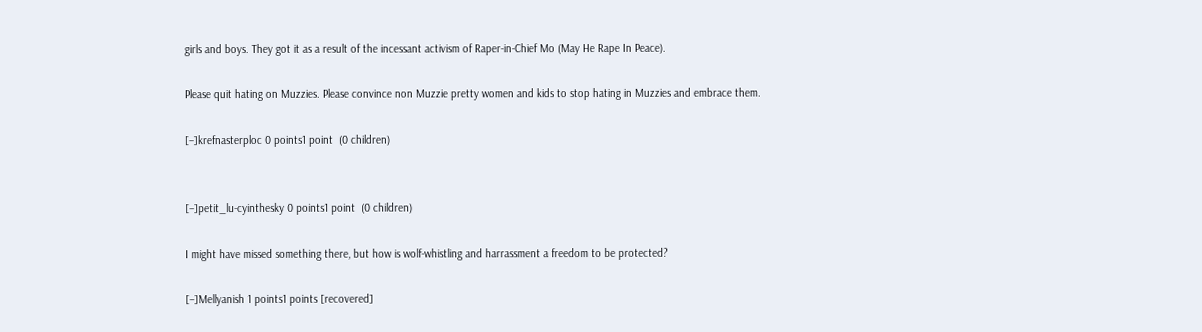girls and boys. They got it as a result of the incessant activism of Raper-in-Chief Mo (May He Rape In Peace).

Please quit hating on Muzzies. Please convince non Muzzie pretty women and kids to stop hating in Muzzies and embrace them.

[–]krefnasterploc 0 points1 point  (0 children)


[–]petit_lu-cyinthesky 0 points1 point  (0 children)

I might have missed something there, but how is wolf-whistling and harrassment a freedom to be protected?

[–]Mellyanish 1 points1 points [recovered]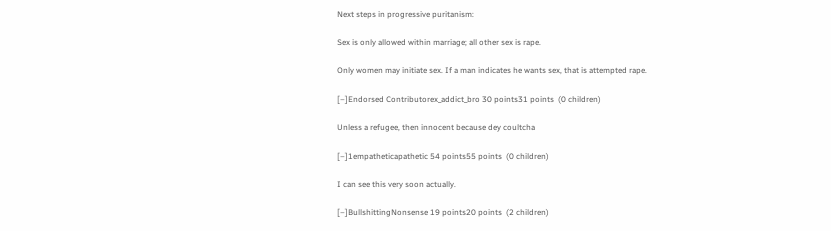Next steps in progressive puritanism:

Sex is only allowed within marriage; all other sex is rape.

Only women may initiate sex. If a man indicates he wants sex, that is attempted rape.

[–]Endorsed Contributorex_addict_bro 30 points31 points  (0 children)

Unless a refugee, then innocent because dey coultcha

[–]1empatheticapathetic 54 points55 points  (0 children)

I can see this very soon actually.

[–]BullshittingNonsense 19 points20 points  (2 children)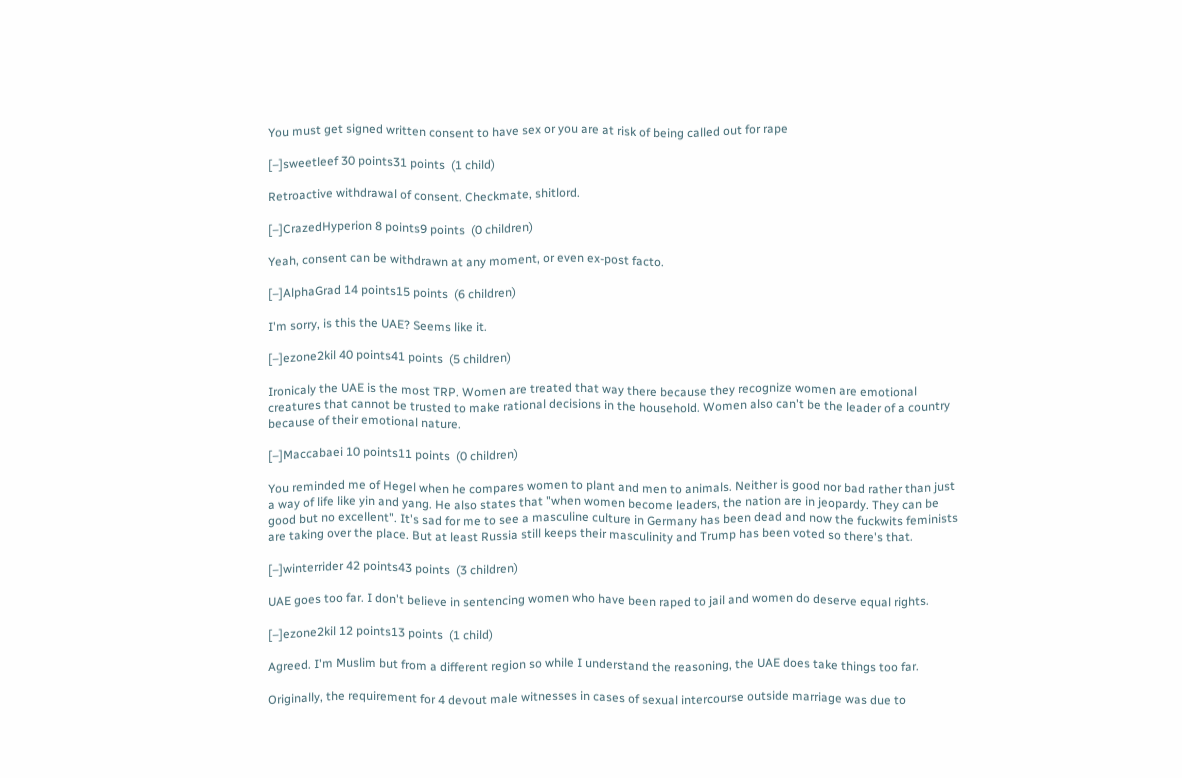You must get signed written consent to have sex or you are at risk of being called out for rape

[–]sweetleef 30 points31 points  (1 child)

Retroactive withdrawal of consent. Checkmate, shitlord.

[–]CrazedHyperion 8 points9 points  (0 children)

Yeah, consent can be withdrawn at any moment, or even ex-post facto.

[–]AlphaGrad 14 points15 points  (6 children)

I'm sorry, is this the UAE? Seems like it.

[–]ezone2kil 40 points41 points  (5 children)

Ironicaly the UAE is the most TRP. Women are treated that way there because they recognize women are emotional creatures that cannot be trusted to make rational decisions in the household. Women also can't be the leader of a country because of their emotional nature.

[–]Maccabaei 10 points11 points  (0 children)

You reminded me of Hegel when he compares women to plant and men to animals. Neither is good nor bad rather than just a way of life like yin and yang. He also states that "when women become leaders, the nation are in jeopardy. They can be good but no excellent". It's sad for me to see a masculine culture in Germany has been dead and now the fuckwits feminists are taking over the place. But at least Russia still keeps their masculinity and Trump has been voted so there's that.

[–]winterrider 42 points43 points  (3 children)

UAE goes too far. I don't believe in sentencing women who have been raped to jail and women do deserve equal rights.

[–]ezone2kil 12 points13 points  (1 child)

Agreed. I'm Muslim but from a different region so while I understand the reasoning, the UAE does take things too far.

Originally, the requirement for 4 devout male witnesses in cases of sexual intercourse outside marriage was due to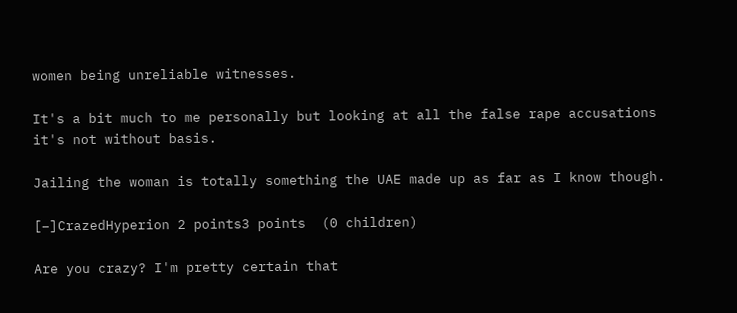women being unreliable witnesses.

It's a bit much to me personally but looking at all the false rape accusations it's not without basis.

Jailing the woman is totally something the UAE made up as far as I know though.

[–]CrazedHyperion 2 points3 points  (0 children)

Are you crazy? I'm pretty certain that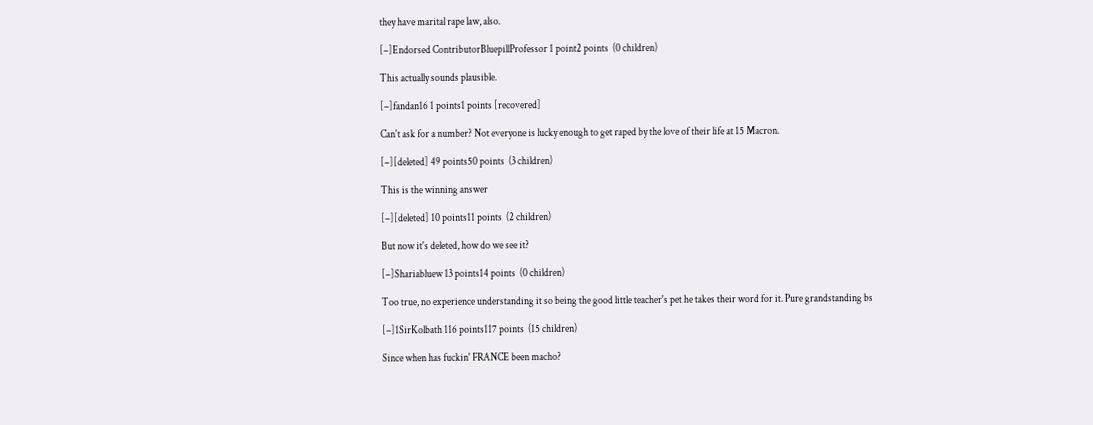they have marital rape law, also.

[–]Endorsed ContributorBluepillProfessor 1 point2 points  (0 children)

This actually sounds plausible.

[–]fandan16 1 points1 points [recovered]

Can't ask for a number? Not everyone is lucky enough to get raped by the love of their life at 15 Macron.

[–][deleted] 49 points50 points  (3 children)

This is the winning answer

[–][deleted] 10 points11 points  (2 children)

But now it's deleted, how do we see it?

[–]Shariabluew 13 points14 points  (0 children)

Too true, no experience understanding it so being the good little teacher's pet he takes their word for it. Pure grandstanding bs

[–]1SirKolbath 116 points117 points  (15 children)

Since when has fuckin' FRANCE been macho?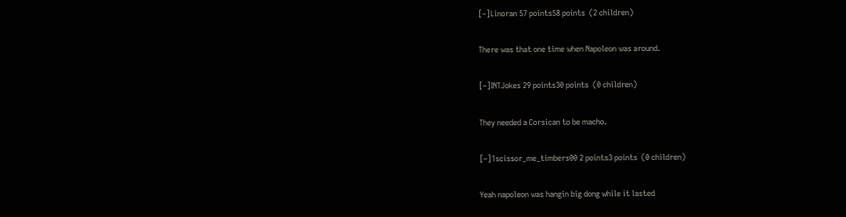[–]Linoran 57 points58 points  (2 children)

There was that one time when Napoleon was around.

[–]INTJokes 29 points30 points  (0 children)

They needed a Corsican to be macho.

[–]1scissor_me_timbers00 2 points3 points  (0 children)

Yeah napoleon was hangin big dong while it lasted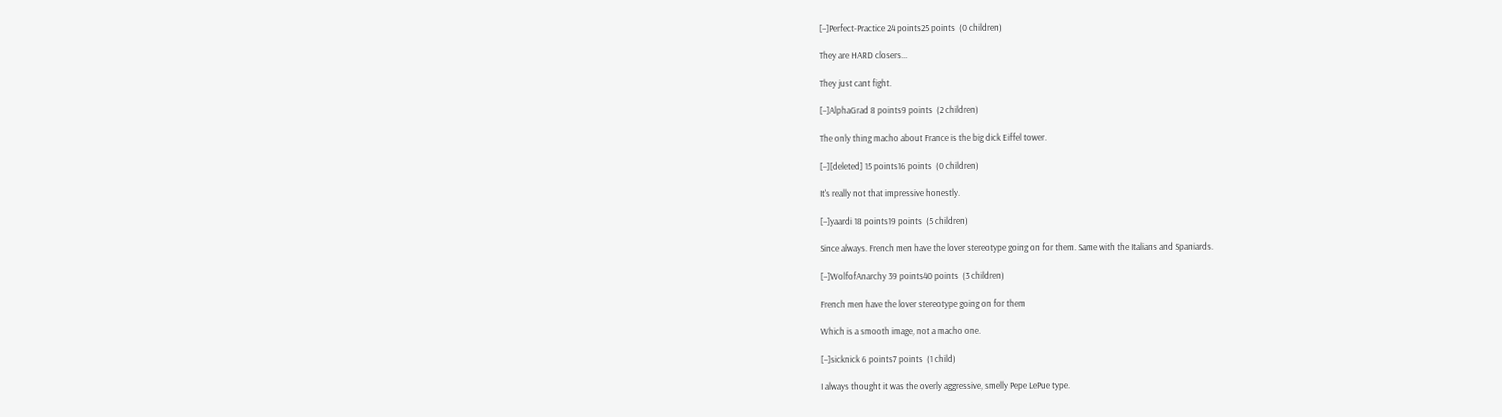[–]Perfect-Practice 24 points25 points  (0 children)

They are HARD closers...

They just cant fight.

[–]AlphaGrad 8 points9 points  (2 children)

The only thing macho about France is the big dick Eiffel tower.

[–][deleted] 15 points16 points  (0 children)

It's really not that impressive honestly.

[–]yaardi 18 points19 points  (5 children)

Since always. French men have the lover stereotype going on for them. Same with the Italians and Spaniards.

[–]WolfofAnarchy 39 points40 points  (3 children)

French men have the lover stereotype going on for them

Which is a smooth image, not a macho one.

[–]sicknick 6 points7 points  (1 child)

I always thought it was the overly aggressive, smelly Pepe LePue type.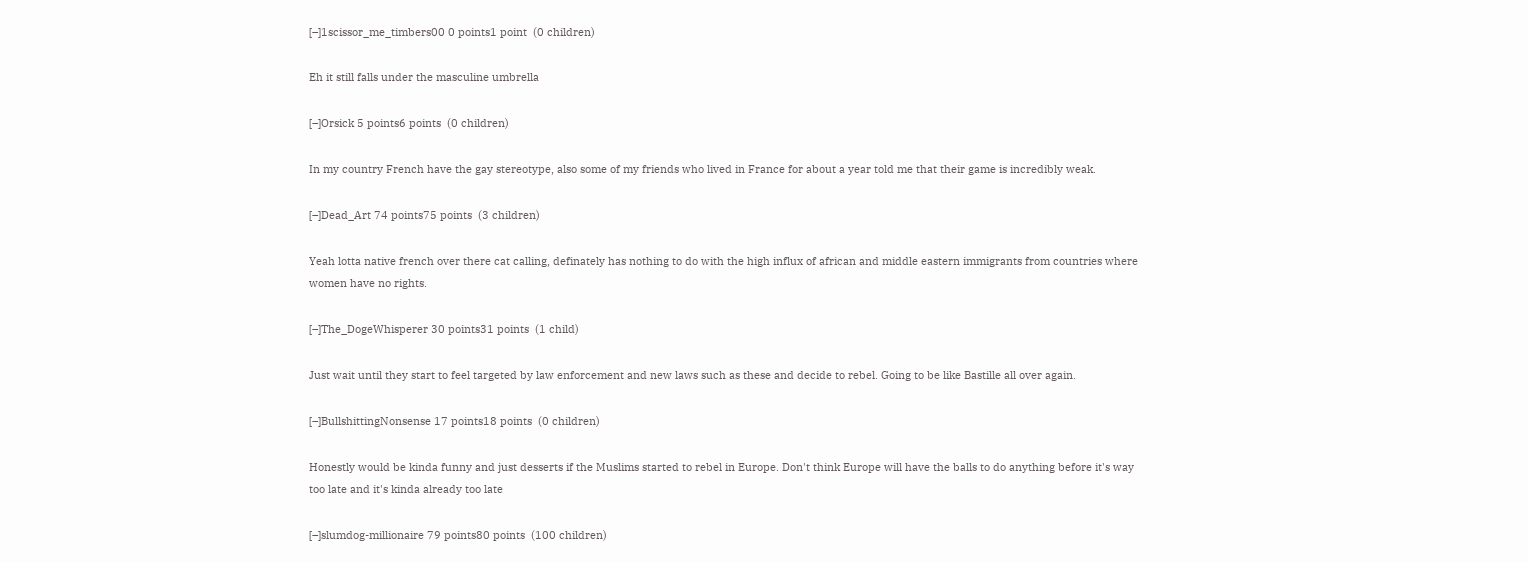[–]1scissor_me_timbers00 0 points1 point  (0 children)

Eh it still falls under the masculine umbrella

[–]Orsick 5 points6 points  (0 children)

In my country French have the gay stereotype, also some of my friends who lived in France for about a year told me that their game is incredibly weak.

[–]Dead_Art 74 points75 points  (3 children)

Yeah lotta native french over there cat calling, definately has nothing to do with the high influx of african and middle eastern immigrants from countries where women have no rights.

[–]The_DogeWhisperer 30 points31 points  (1 child)

Just wait until they start to feel targeted by law enforcement and new laws such as these and decide to rebel. Going to be like Bastille all over again.

[–]BullshittingNonsense 17 points18 points  (0 children)

Honestly would be kinda funny and just desserts if the Muslims started to rebel in Europe. Don't think Europe will have the balls to do anything before it's way too late and it's kinda already too late

[–]slumdog-millionaire 79 points80 points  (100 children)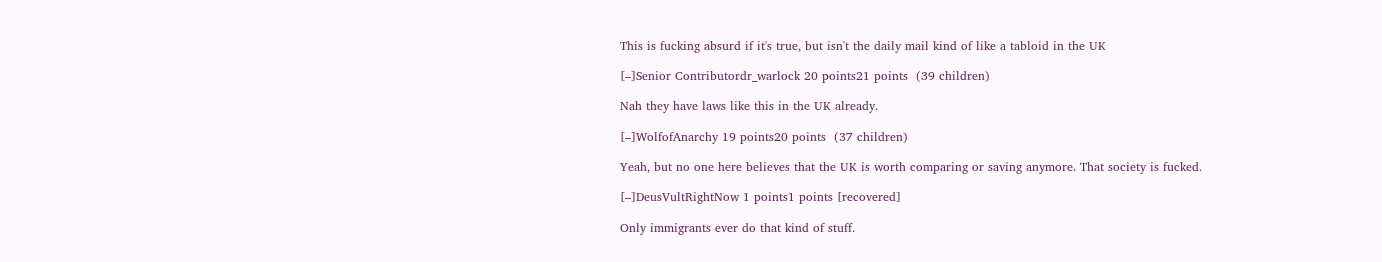This is fucking absurd if it's true, but isn't the daily mail kind of like a tabloid in the UK

[–]Senior Contributordr_warlock 20 points21 points  (39 children)

Nah they have laws like this in the UK already.

[–]WolfofAnarchy 19 points20 points  (37 children)

Yeah, but no one here believes that the UK is worth comparing or saving anymore. That society is fucked.

[–]DeusVultRightNow 1 points1 points [recovered]

Only immigrants ever do that kind of stuff.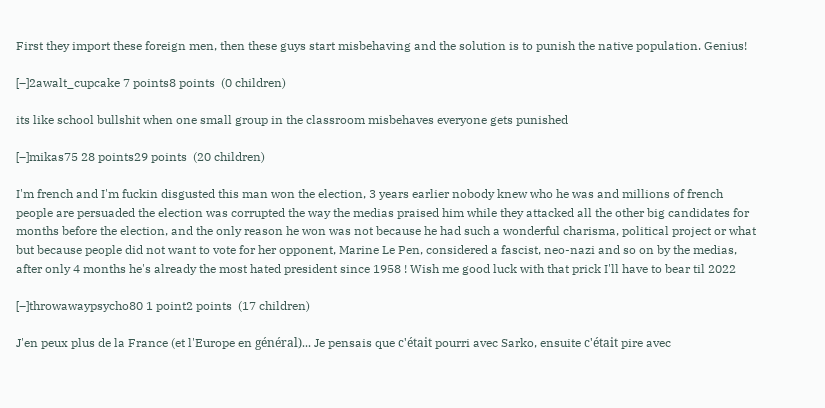First they import these foreign men, then these guys start misbehaving and the solution is to punish the native population. Genius!

[–]2awalt_cupcake 7 points8 points  (0 children)

its like school bullshit when one small group in the classroom misbehaves everyone gets punished

[–]mikas75 28 points29 points  (20 children)

I'm french and I'm fuckin disgusted this man won the election, 3 years earlier nobody knew who he was and millions of french people are persuaded the election was corrupted the way the medias praised him while they attacked all the other big candidates for months before the election, and the only reason he won was not because he had such a wonderful charisma, political project or what but because people did not want to vote for her opponent, Marine Le Pen, considered a fascist, neo-nazi and so on by the medias, after only 4 months he's already the most hated president since 1958 ! Wish me good luck with that prick I'll have to bear til 2022

[–]throwawaypsycho80 1 point2 points  (17 children)

J'en peux plus de la France (et l'Europe en général)... Je pensais que c'était pourri avec Sarko, ensuite c'était pire avec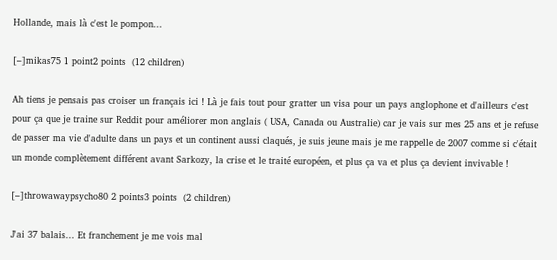Hollande, mais là c'est le pompon...

[–]mikas75 1 point2 points  (12 children)

Ah tiens je pensais pas croiser un français ici ! Là je fais tout pour gratter un visa pour un pays anglophone et d'ailleurs c'est pour ça que je traine sur Reddit pour améliorer mon anglais ( USA, Canada ou Australie) car je vais sur mes 25 ans et je refuse de passer ma vie d'adulte dans un pays et un continent aussi claqués, je suis jeune mais je me rappelle de 2007 comme si c'était un monde complètement différent avant Sarkozy, la crise et le traité européen, et plus ça va et plus ça devient invivable !

[–]throwawaypsycho80 2 points3 points  (2 children)

J'ai 37 balais... Et franchement je me vois mal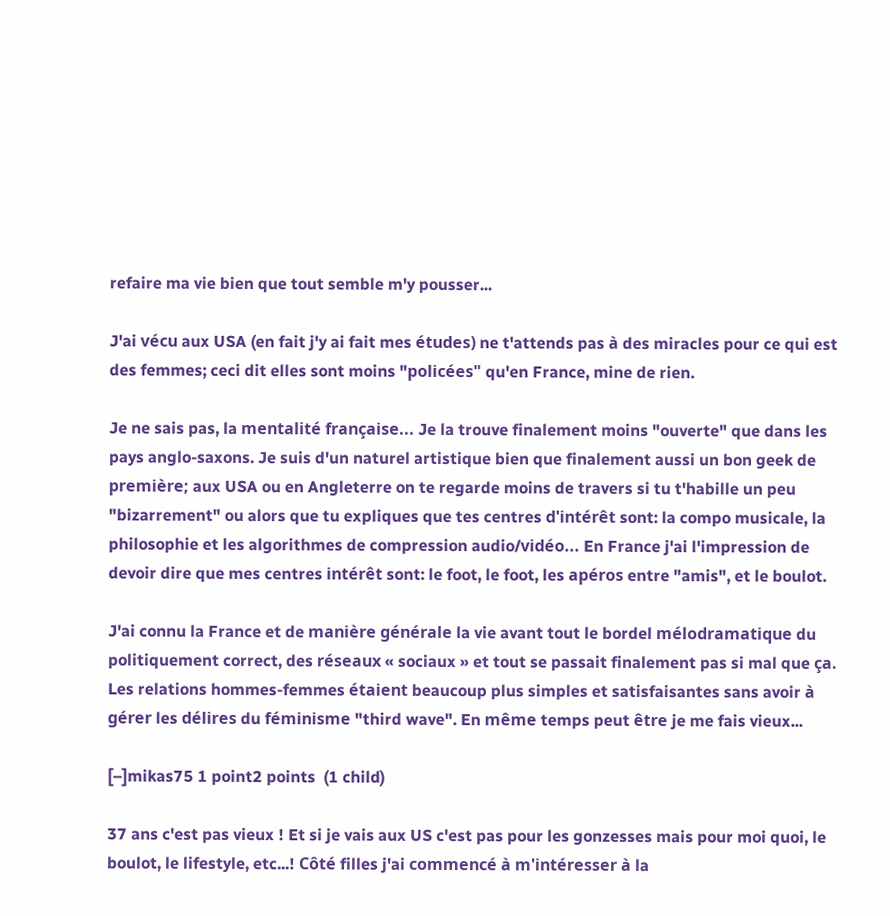refaire ma vie bien que tout semble m'y pousser...

J'ai vécu aux USA (en fait j'y ai fait mes études) ne t'attends pas à des miracles pour ce qui est des femmes; ceci dit elles sont moins "policées" qu'en France, mine de rien.

Je ne sais pas, la mentalité française... Je la trouve finalement moins "ouverte" que dans les pays anglo-saxons. Je suis d'un naturel artistique bien que finalement aussi un bon geek de première; aux USA ou en Angleterre on te regarde moins de travers si tu t'habille un peu "bizarrement" ou alors que tu expliques que tes centres d'intérêt sont: la compo musicale, la philosophie et les algorithmes de compression audio/vidéo... En France j'ai l'impression de devoir dire que mes centres intérêt sont: le foot, le foot, les apéros entre "amis", et le boulot.

J'ai connu la France et de manière générale la vie avant tout le bordel mélodramatique du politiquement correct, des réseaux « sociaux » et tout se passait finalement pas si mal que ça. Les relations hommes-femmes étaient beaucoup plus simples et satisfaisantes sans avoir à gérer les délires du féminisme "third wave". En même temps peut être je me fais vieux...

[–]mikas75 1 point2 points  (1 child)

37 ans c'est pas vieux ! Et si je vais aux US c'est pas pour les gonzesses mais pour moi quoi, le boulot, le lifestyle, etc...! Côté filles j'ai commencé à m'intéresser à la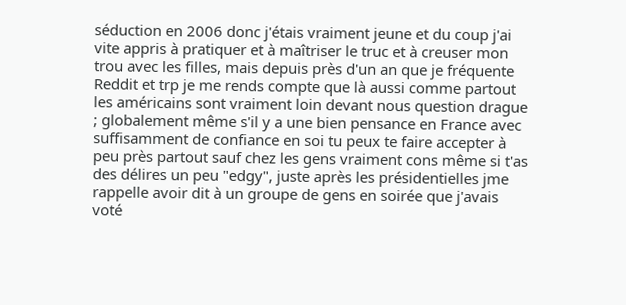séduction en 2006 donc j'étais vraiment jeune et du coup j'ai vite appris à pratiquer et à maîtriser le truc et à creuser mon trou avec les filles, mais depuis près d'un an que je fréquente Reddit et trp je me rends compte que là aussi comme partout les américains sont vraiment loin devant nous question drague ; globalement même s'il y a une bien pensance en France avec suffisamment de confiance en soi tu peux te faire accepter à peu près partout sauf chez les gens vraiment cons même si t'as des délires un peu "edgy", juste après les présidentielles jme rappelle avoir dit à un groupe de gens en soirée que j'avais voté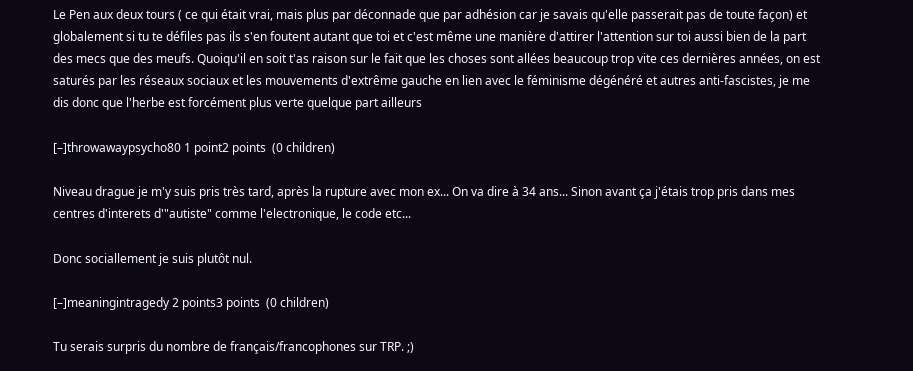Le Pen aux deux tours ( ce qui était vrai, mais plus par déconnade que par adhésion car je savais qu'elle passerait pas de toute façon) et globalement si tu te défiles pas ils s'en foutent autant que toi et c'est même une manière d'attirer l'attention sur toi aussi bien de la part des mecs que des meufs. Quoiqu'il en soit t'as raison sur le fait que les choses sont allées beaucoup trop vite ces dernières années, on est saturés par les réseaux sociaux et les mouvements d'extrême gauche en lien avec le féminisme dégénéré et autres anti-fascistes, je me dis donc que l'herbe est forcément plus verte quelque part ailleurs

[–]throwawaypsycho80 1 point2 points  (0 children)

Niveau drague je m'y suis pris très tard, après la rupture avec mon ex... On va dire à 34 ans... Sinon avant ça j'étais trop pris dans mes centres d'interets d'"autiste" comme l'electronique, le code etc...

Donc sociallement je suis plutôt nul.

[–]meaningintragedy 2 points3 points  (0 children)

Tu serais surpris du nombre de français/francophones sur TRP. ;)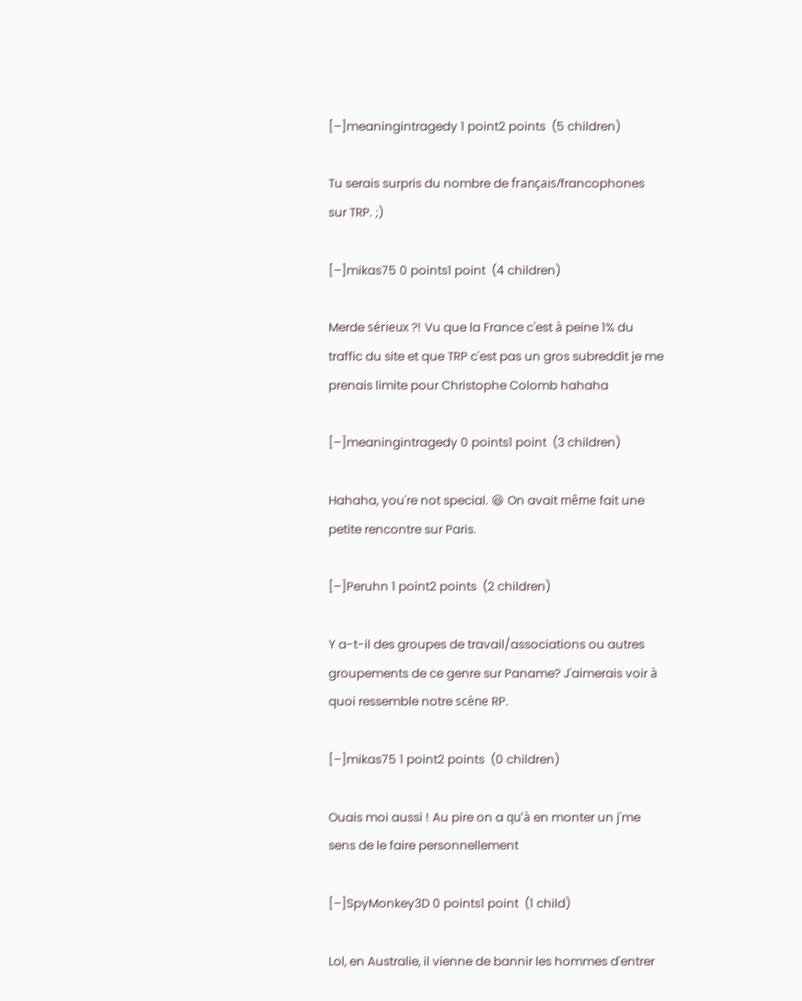[–]meaningintragedy 1 point2 points  (5 children)

Tu serais surpris du nombre de français/francophones sur TRP. ;)

[–]mikas75 0 points1 point  (4 children)

Merde sérieux ?! Vu que la France c'est à peine 1% du traffic du site et que TRP c'est pas un gros subreddit je me prenais limite pour Christophe Colomb hahaha

[–]meaningintragedy 0 points1 point  (3 children)

Hahaha, you're not special. 😆 On avait même fait une petite rencontre sur Paris.

[–]Peruhn 1 point2 points  (2 children)

Y a-t-il des groupes de travail/associations ou autres groupements de ce genre sur Paname? J'aimerais voir à quoi ressemble notre scène RP.

[–]mikas75 1 point2 points  (0 children)

Ouais moi aussi ! Au pire on a qu'à en monter un j'me sens de le faire personnellement

[–]SpyMonkey3D 0 points1 point  (1 child)

Lol, en Australie, il vienne de bannir les hommes d'entrer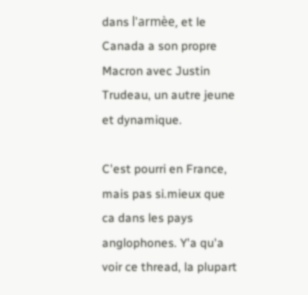dans l'armèe, et le Canada a son propre Macron avec Justin Trudeau, un autre jeune et dynamique.

C'est pourri en France, mais pas si.mieux que ca dans les pays anglophones. Y'a qu'a voir ce thread, la plupart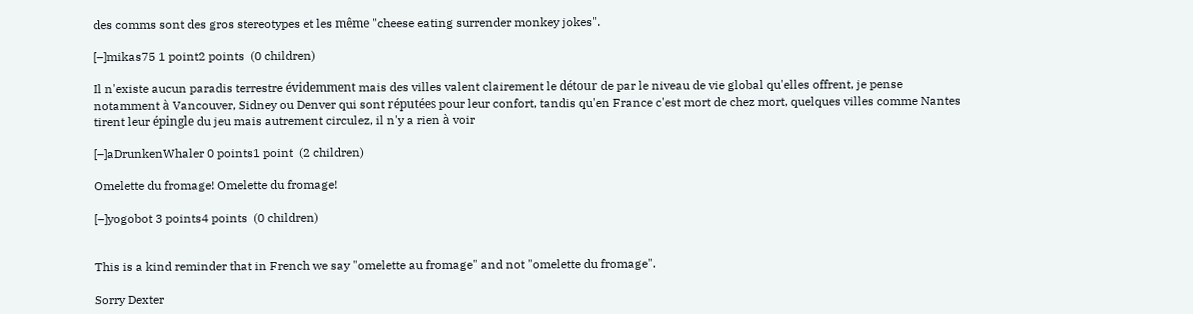des comms sont des gros stereotypes et les même "cheese eating surrender monkey jokes".

[–]mikas75 1 point2 points  (0 children)

Il n'existe aucun paradis terrestre évidemment mais des villes valent clairement le détour de par le niveau de vie global qu'elles offrent, je pense notamment à Vancouver, Sidney ou Denver qui sont réputées pour leur confort, tandis qu'en France c'est mort de chez mort, quelques villes comme Nantes tirent leur épingle du jeu mais autrement circulez, il n'y a rien à voir

[–]aDrunkenWhaler 0 points1 point  (2 children)

Omelette du fromage! Omelette du fromage!

[–]yogobot 3 points4 points  (0 children)


This is a kind reminder that in French we say "omelette au fromage" and not "omelette du fromage".

Sorry Dexter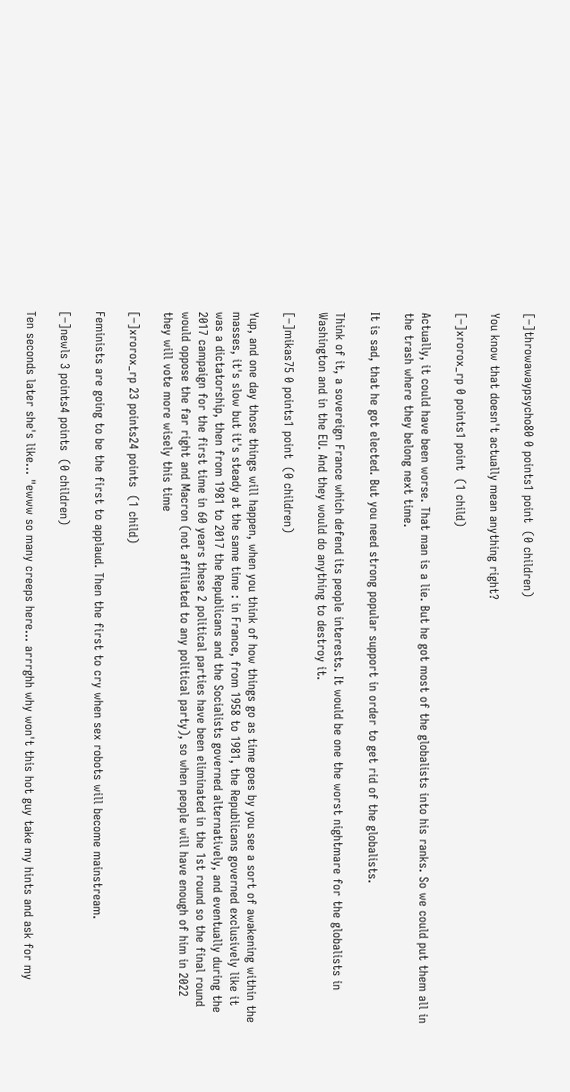[–]throwawaypsycho80 0 points1 point  (0 children)

You know that doesn't actually mean anything right?

[–]xrorox_rp 0 points1 point  (1 child)

Actually, it could have been worse. That man is a lie. But he got most of the globalists into his ranks. So we could put them all in the trash where they belong next time.

It is sad, that he got elected. But you need strong popular support in order to get rid of the globalists.

Think of it, a sovereign France which defend its people interests. It would be one the worst nightmare for the globalists in Washington and in the EU. And they would do anything to destroy it.

[–]mikas75 0 points1 point  (0 children)

Yup, and one day those things will happen, when you think of how things go as time goes by you see a sort of awakening within the masses, it's slow but it's steady at the same time : in France, from 1958 to 1981, the Republicans governed exclusively like it was a dictatorship, then from 1981 to 2017 the Republicans and the Socialists governed alternatively, and eventually during the 2017 campaign for the first time in 60 years these 2 political parties have been eliminated in the 1st round so the final round would oppose the far right and Macron (not affiliated to any political party), so when people will have enough of him in 2022 they will vote more wisely this time

[–]xrorox_rp 23 points24 points  (1 child)

Feminists are going to be the first to applaud. Then the first to cry when sex robots will become mainstream.

[–]newls 3 points4 points  (0 children)

Ten seconds later she's like... "ewww so many creeps here... arrrghh why won't this hot guy take my hints and ask for my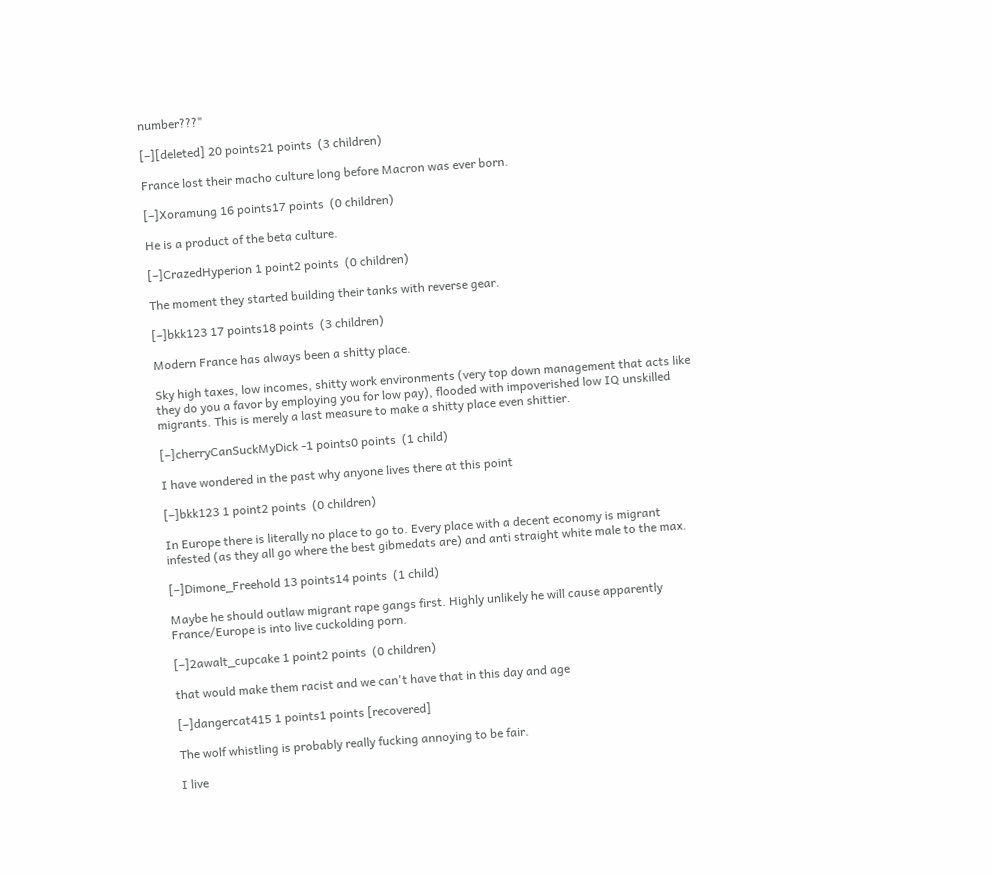number???"

[–][deleted] 20 points21 points  (3 children)

France lost their macho culture long before Macron was ever born.

[–]Xoramung 16 points17 points  (0 children)

He is a product of the beta culture.

[–]CrazedHyperion 1 point2 points  (0 children)

The moment they started building their tanks with reverse gear.

[–]bkk123 17 points18 points  (3 children)

Modern France has always been a shitty place.

Sky high taxes, low incomes, shitty work environments (very top down management that acts like they do you a favor by employing you for low pay), flooded with impoverished low IQ unskilled migrants. This is merely a last measure to make a shitty place even shittier.

[–]cherryCanSuckMyDick -1 points0 points  (1 child)

I have wondered in the past why anyone lives there at this point

[–]bkk123 1 point2 points  (0 children)

In Europe there is literally no place to go to. Every place with a decent economy is migrant infested (as they all go where the best gibmedats are) and anti straight white male to the max.

[–]Dimone_Freehold 13 points14 points  (1 child)

Maybe he should outlaw migrant rape gangs first. Highly unlikely he will cause apparently France/Europe is into live cuckolding porn.

[–]2awalt_cupcake 1 point2 points  (0 children)

that would make them racist and we can't have that in this day and age

[–]dangercat415 1 points1 points [recovered]

The wolf whistling is probably really fucking annoying to be fair.

I live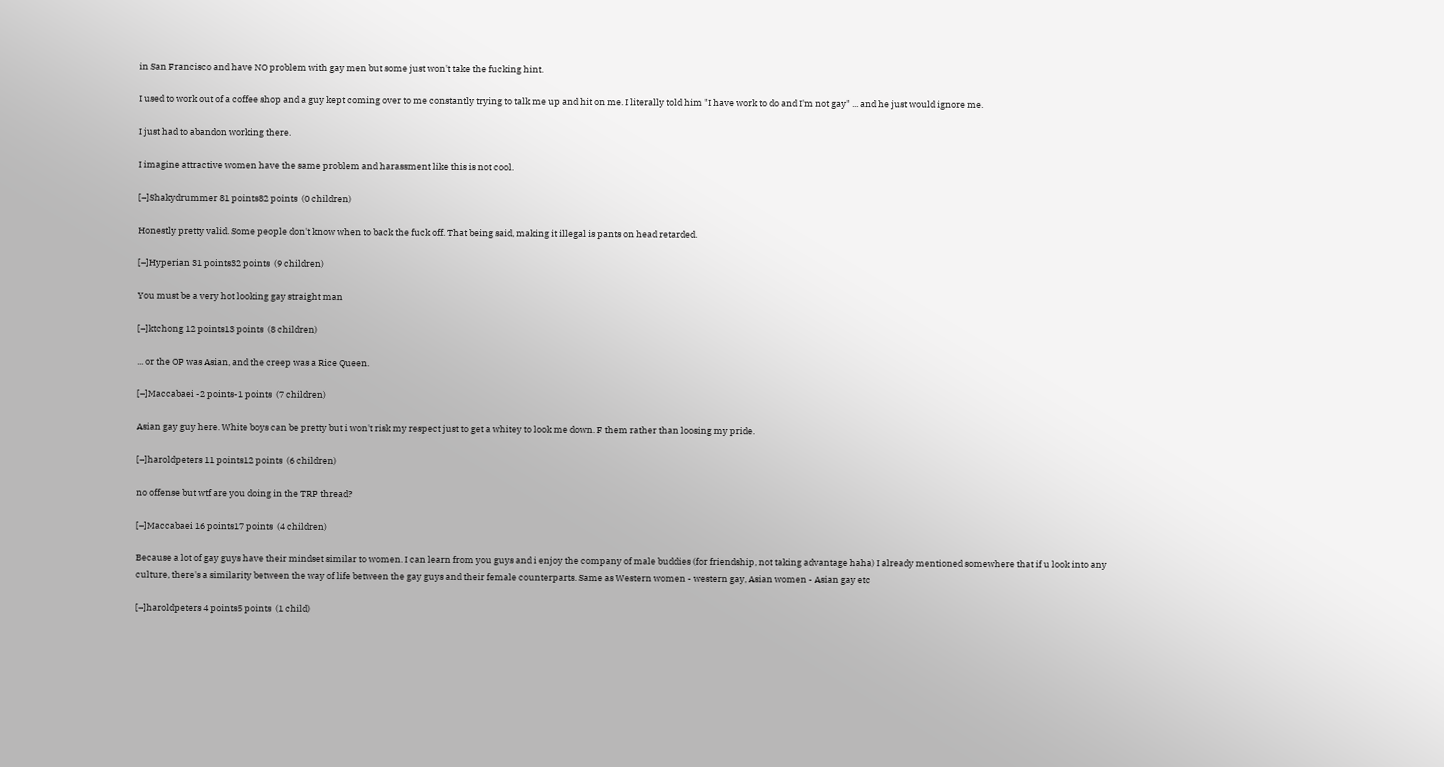in San Francisco and have NO problem with gay men but some just won't take the fucking hint.

I used to work out of a coffee shop and a guy kept coming over to me constantly trying to talk me up and hit on me. I literally told him "I have work to do and I'm not gay" ... and he just would ignore me.

I just had to abandon working there.

I imagine attractive women have the same problem and harassment like this is not cool.

[–]Shakydrummer 81 points82 points  (0 children)

Honestly pretty valid. Some people don't know when to back the fuck off. That being said, making it illegal is pants on head retarded.

[–]Hyperian 31 points32 points  (9 children)

You must be a very hot looking gay straight man

[–]ktchong 12 points13 points  (8 children)

... or the OP was Asian, and the creep was a Rice Queen.

[–]Maccabaei -2 points-1 points  (7 children)

Asian gay guy here. White boys can be pretty but i won't risk my respect just to get a whitey to look me down. F them rather than loosing my pride.

[–]haroldpeters 11 points12 points  (6 children)

no offense but wtf are you doing in the TRP thread?

[–]Maccabaei 16 points17 points  (4 children)

Because a lot of gay guys have their mindset similar to women. I can learn from you guys and i enjoy the company of male buddies (for friendship, not taking advantage haha) I already mentioned somewhere that if u look into any culture, there's a similarity between the way of life between the gay guys and their female counterparts. Same as Western women - western gay, Asian women - Asian gay etc

[–]haroldpeters 4 points5 points  (1 child)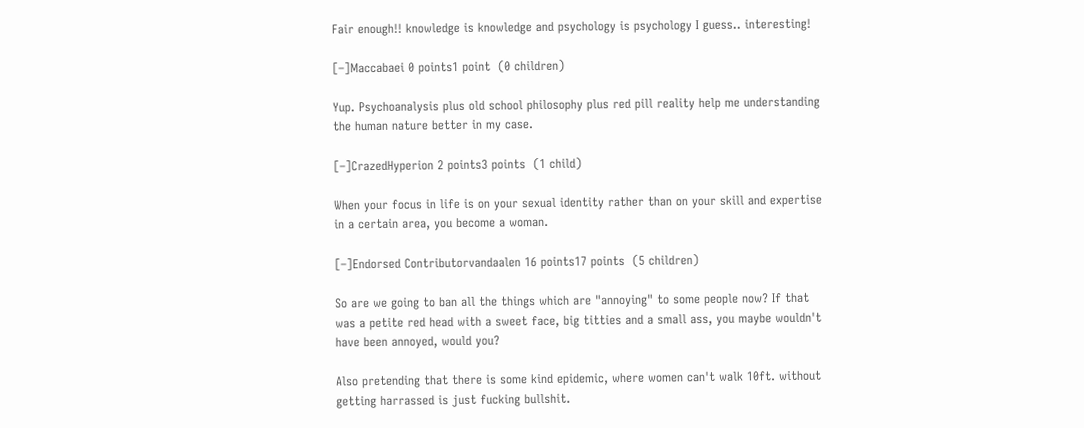Fair enough!! knowledge is knowledge and psychology is psychology I guess.. interesting!

[–]Maccabaei 0 points1 point  (0 children)

Yup. Psychoanalysis plus old school philosophy plus red pill reality help me understanding the human nature better in my case.

[–]CrazedHyperion 2 points3 points  (1 child)

When your focus in life is on your sexual identity rather than on your skill and expertise in a certain area, you become a woman.

[–]Endorsed Contributorvandaalen 16 points17 points  (5 children)

So are we going to ban all the things which are "annoying" to some people now? If that was a petite red head with a sweet face, big titties and a small ass, you maybe wouldn't have been annoyed, would you?

Also pretending that there is some kind epidemic, where women can't walk 10ft. without getting harrassed is just fucking bullshit.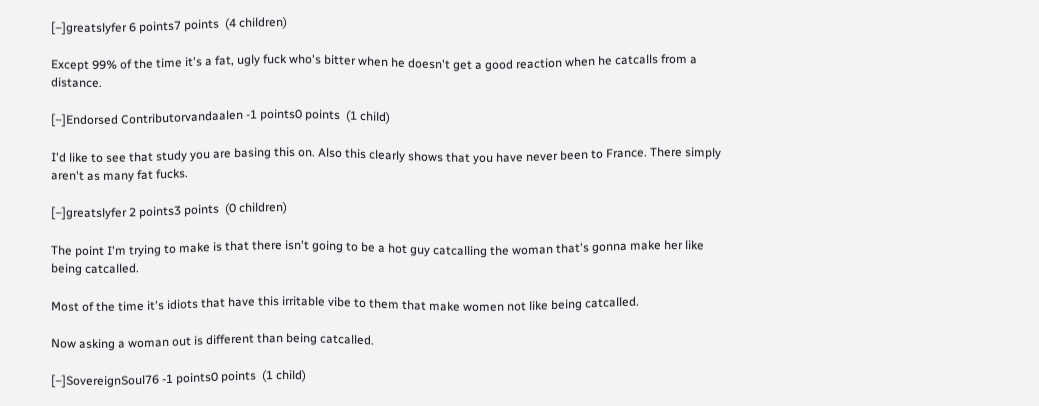[–]greatslyfer 6 points7 points  (4 children)

Except 99% of the time it's a fat, ugly fuck who's bitter when he doesn't get a good reaction when he catcalls from a distance.

[–]Endorsed Contributorvandaalen -1 points0 points  (1 child)

I'd like to see that study you are basing this on. Also this clearly shows that you have never been to France. There simply aren't as many fat fucks.

[–]greatslyfer 2 points3 points  (0 children)

The point I'm trying to make is that there isn't going to be a hot guy catcalling the woman that's gonna make her like being catcalled.

Most of the time it's idiots that have this irritable vibe to them that make women not like being catcalled.

Now asking a woman out is different than being catcalled.

[–]SovereignSoul76 -1 points0 points  (1 child)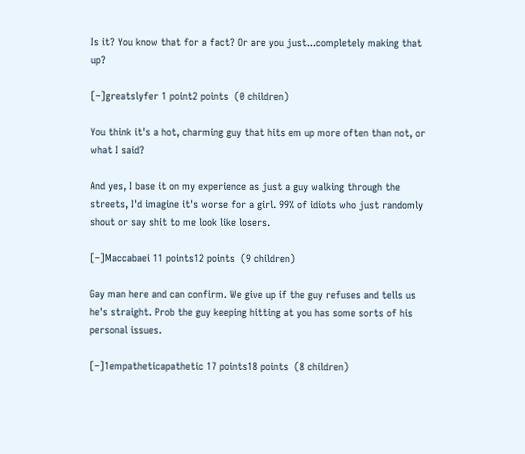Is it? You know that for a fact? Or are you just...completely making that up?

[–]greatslyfer 1 point2 points  (0 children)

You think it's a hot, charming guy that hits em up more often than not, or what I said?

And yes, I base it on my experience as just a guy walking through the streets, I'd imagine it's worse for a girl. 99% of idiots who just randomly shout or say shit to me look like losers.

[–]Maccabaei 11 points12 points  (9 children)

Gay man here and can confirm. We give up if the guy refuses and tells us he's straight. Prob the guy keeping hitting at you has some sorts of his personal issues.

[–]1empatheticapathetic 17 points18 points  (8 children)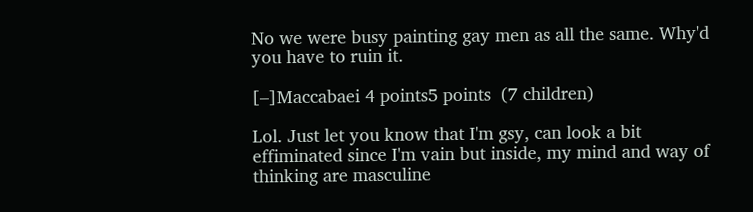No we were busy painting gay men as all the same. Why'd you have to ruin it.

[–]Maccabaei 4 points5 points  (7 children)

Lol. Just let you know that I'm gsy, can look a bit effiminated since I'm vain but inside, my mind and way of thinking are masculine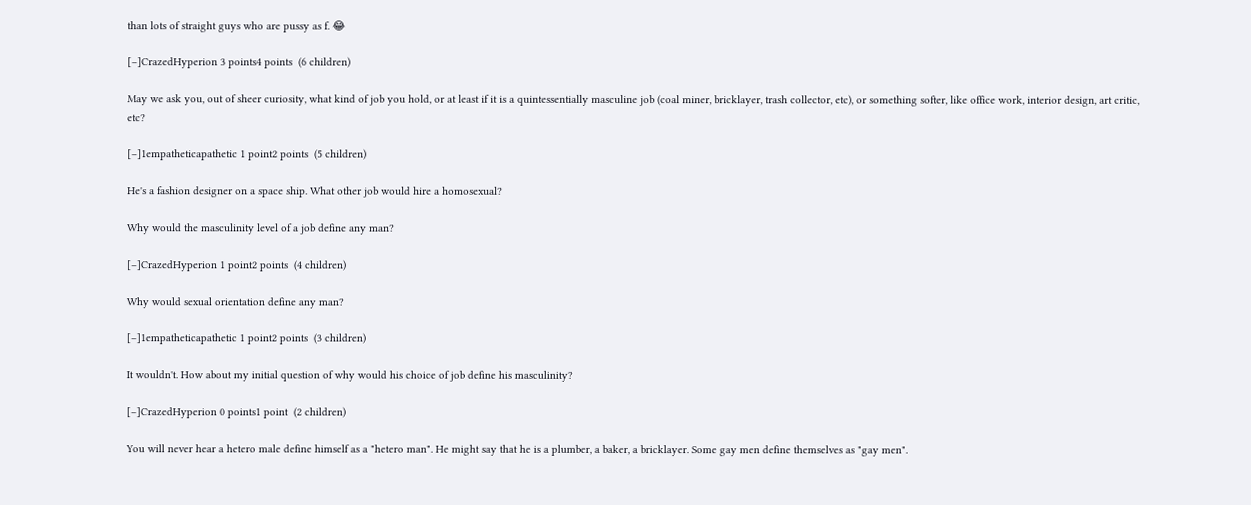than lots of straight guys who are pussy as f. 😂

[–]CrazedHyperion 3 points4 points  (6 children)

May we ask you, out of sheer curiosity, what kind of job you hold, or at least if it is a quintessentially masculine job (coal miner, bricklayer, trash collector, etc), or something softer, like office work, interior design, art critic, etc?

[–]1empatheticapathetic 1 point2 points  (5 children)

He's a fashion designer on a space ship. What other job would hire a homosexual?

Why would the masculinity level of a job define any man?

[–]CrazedHyperion 1 point2 points  (4 children)

Why would sexual orientation define any man?

[–]1empatheticapathetic 1 point2 points  (3 children)

It wouldn't. How about my initial question of why would his choice of job define his masculinity?

[–]CrazedHyperion 0 points1 point  (2 children)

You will never hear a hetero male define himself as a "hetero man". He might say that he is a plumber, a baker, a bricklayer. Some gay men define themselves as "gay men".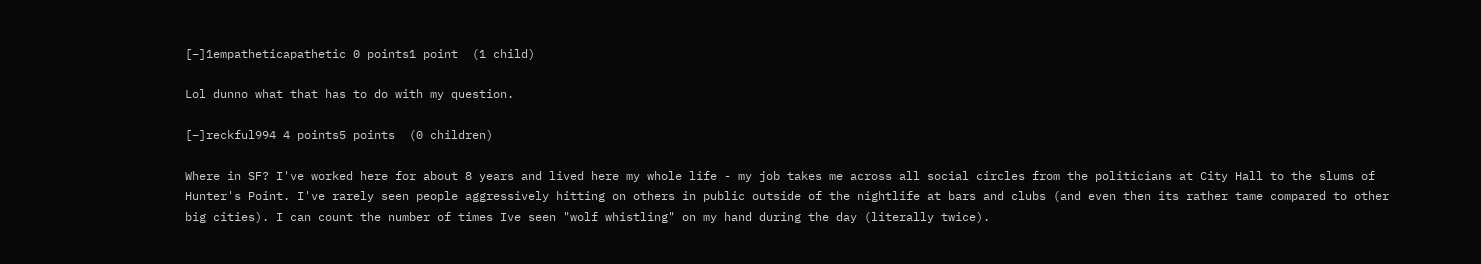[–]1empatheticapathetic 0 points1 point  (1 child)

Lol dunno what that has to do with my question.

[–]reckful994 4 points5 points  (0 children)

Where in SF? I've worked here for about 8 years and lived here my whole life - my job takes me across all social circles from the politicians at City Hall to the slums of Hunter's Point. I've rarely seen people aggressively hitting on others in public outside of the nightlife at bars and clubs (and even then its rather tame compared to other big cities). I can count the number of times Ive seen "wolf whistling" on my hand during the day (literally twice).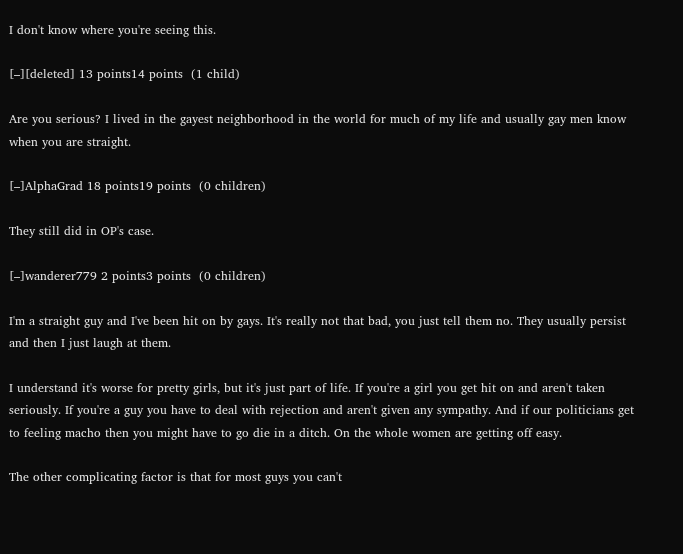I don't know where you're seeing this.

[–][deleted] 13 points14 points  (1 child)

Are you serious? I lived in the gayest neighborhood in the world for much of my life and usually gay men know when you are straight.

[–]AlphaGrad 18 points19 points  (0 children)

They still did in OP's case.

[–]wanderer779 2 points3 points  (0 children)

I'm a straight guy and I've been hit on by gays. It's really not that bad, you just tell them no. They usually persist and then I just laugh at them.

I understand it's worse for pretty girls, but it's just part of life. If you're a girl you get hit on and aren't taken seriously. If you're a guy you have to deal with rejection and aren't given any sympathy. And if our politicians get to feeling macho then you might have to go die in a ditch. On the whole women are getting off easy.

The other complicating factor is that for most guys you can't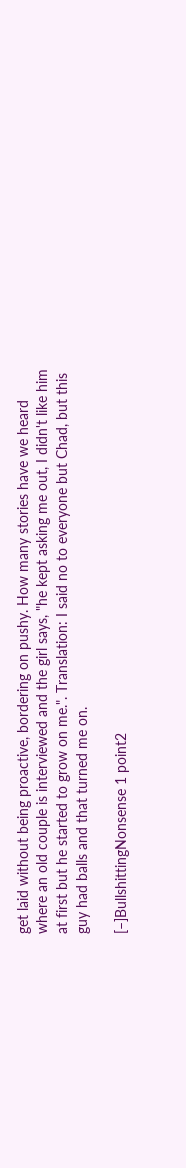get laid without being proactive, bordering on pushy. How many stories have we heard where an old couple is interviewed and the girl says, "he kept asking me out, I didn't like him at first but he started to grow on me.". Translation: I said no to everyone but Chad, but this guy had balls and that turned me on.

[–]BullshittingNonsense 1 point2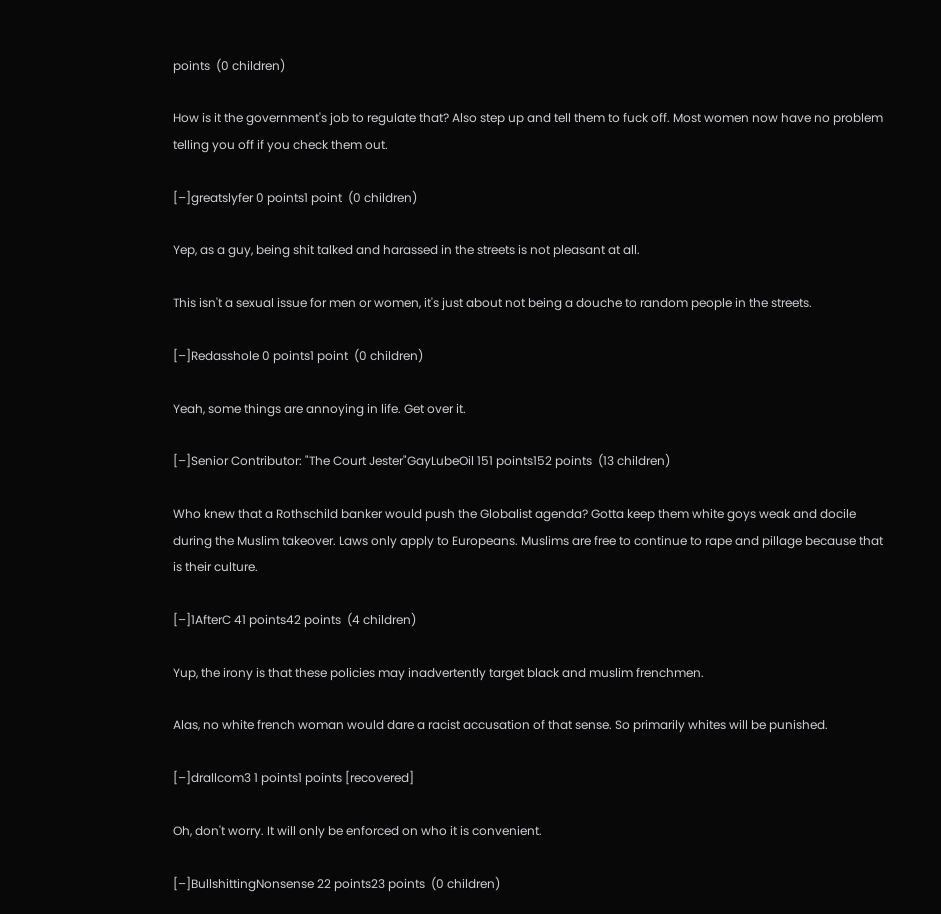points  (0 children)

How is it the government's job to regulate that? Also step up and tell them to fuck off. Most women now have no problem telling you off if you check them out.

[–]greatslyfer 0 points1 point  (0 children)

Yep, as a guy, being shit talked and harassed in the streets is not pleasant at all.

This isn't a sexual issue for men or women, it's just about not being a douche to random people in the streets.

[–]Redasshole 0 points1 point  (0 children)

Yeah, some things are annoying in life. Get over it.

[–]Senior Contributor: "The Court Jester"GayLubeOil 151 points152 points  (13 children)

Who knew that a Rothschild banker would push the Globalist agenda? Gotta keep them white goys weak and docile during the Muslim takeover. Laws only apply to Europeans. Muslims are free to continue to rape and pillage because that is their culture.

[–]1AfterC 41 points42 points  (4 children)

Yup, the irony is that these policies may inadvertently target black and muslim frenchmen.

Alas, no white french woman would dare a racist accusation of that sense. So primarily whites will be punished.

[–]drallcom3 1 points1 points [recovered]

Oh, don't worry. It will only be enforced on who it is convenient.

[–]BullshittingNonsense 22 points23 points  (0 children)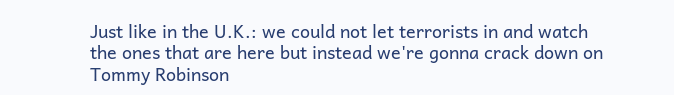Just like in the U.K.: we could not let terrorists in and watch the ones that are here but instead we're gonna crack down on Tommy Robinson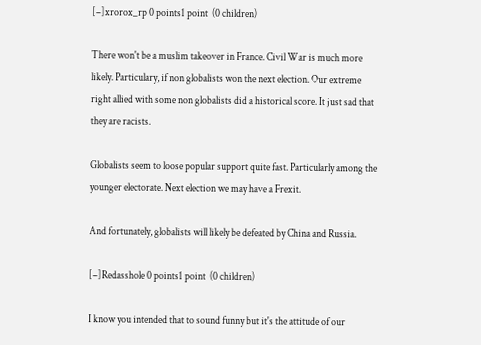[–]xrorox_rp 0 points1 point  (0 children)

There won't be a muslim takeover in France. Civil War is much more likely. Particulary, if non globalists won the next election. Our extreme right allied with some non globalists did a historical score. It just sad that they are racists.

Globalists seem to loose popular support quite fast. Particularly among the younger electorate. Next election we may have a Frexit.

And fortunately, globalists will likely be defeated by China and Russia.

[–]Redasshole 0 points1 point  (0 children)

I know you intended that to sound funny but it's the attitude of our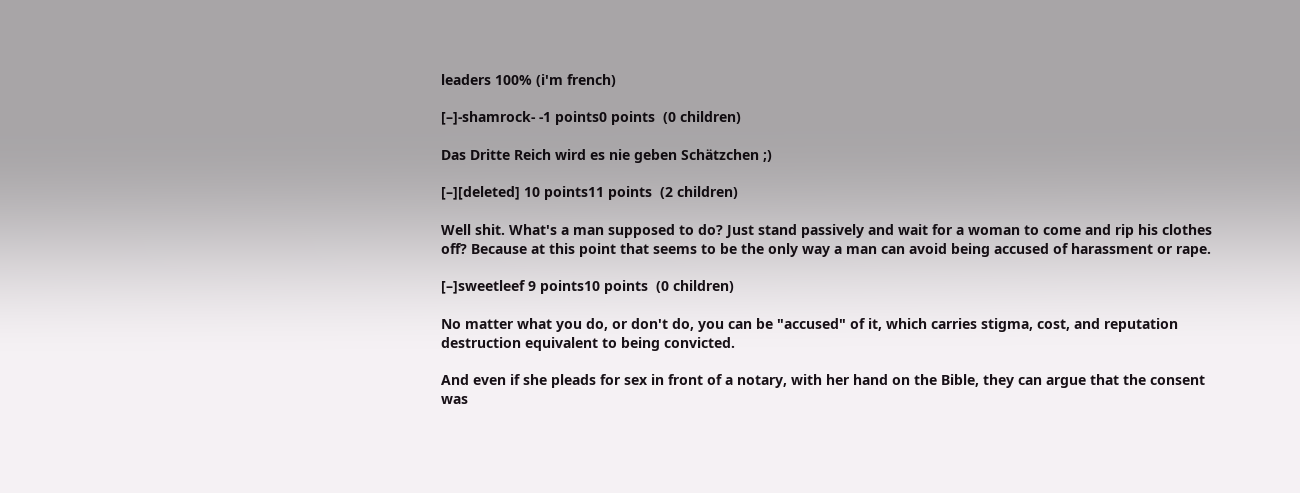leaders 100% (i'm french)

[–]-shamrock- -1 points0 points  (0 children)

Das Dritte Reich wird es nie geben Schätzchen ;)

[–][deleted] 10 points11 points  (2 children)

Well shit. What's a man supposed to do? Just stand passively and wait for a woman to come and rip his clothes off? Because at this point that seems to be the only way a man can avoid being accused of harassment or rape.

[–]sweetleef 9 points10 points  (0 children)

No matter what you do, or don't do, you can be "accused" of it, which carries stigma, cost, and reputation destruction equivalent to being convicted.

And even if she pleads for sex in front of a notary, with her hand on the Bible, they can argue that the consent was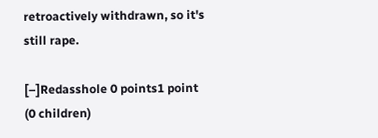retroactively withdrawn, so it's still rape.

[–]Redasshole 0 points1 point  (0 children)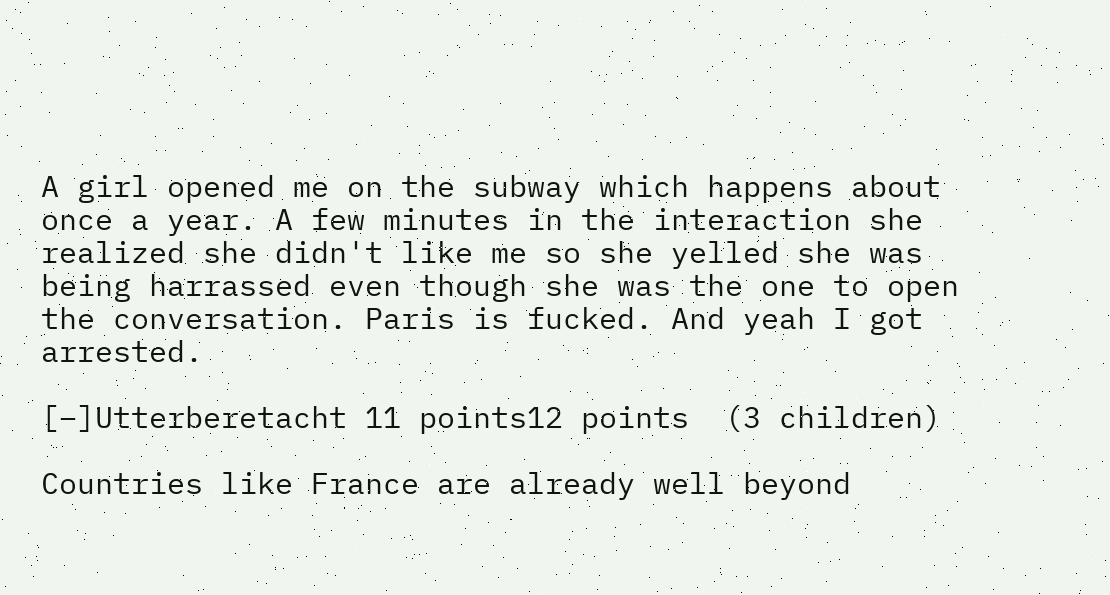A girl opened me on the subway which happens about once a year. A few minutes in the interaction she realized she didn't like me so she yelled she was being harrassed even though she was the one to open the conversation. Paris is fucked. And yeah I got arrested.

[–]Utterberetacht 11 points12 points  (3 children)

Countries like France are already well beyond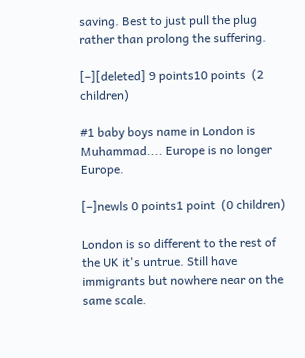saving. Best to just pull the plug rather than prolong the suffering.

[–][deleted] 9 points10 points  (2 children)

#1 baby boys name in London is Muhammad.... Europe is no longer Europe.

[–]newls 0 points1 point  (0 children)

London is so different to the rest of the UK it's untrue. Still have immigrants but nowhere near on the same scale.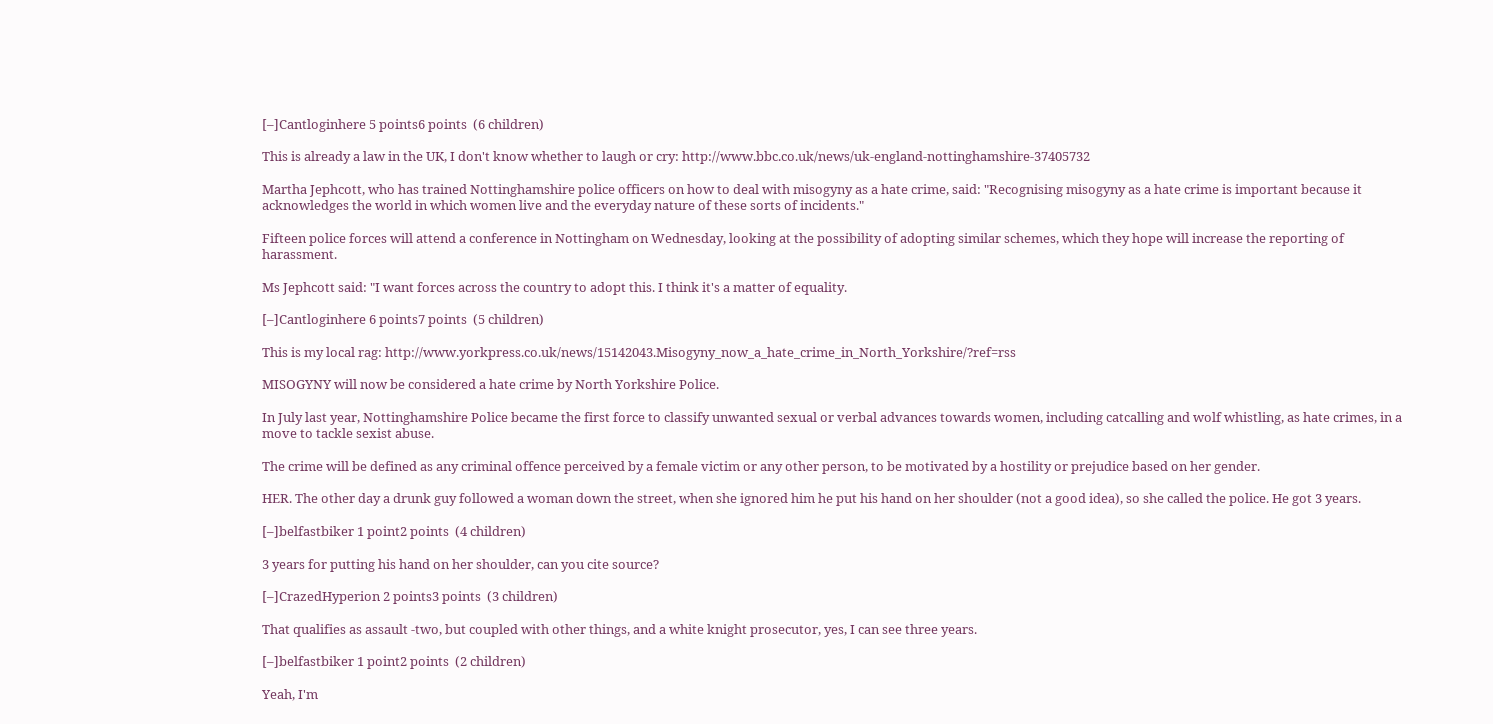[–]Cantloginhere 5 points6 points  (6 children)

This is already a law in the UK, I don't know whether to laugh or cry: http://www.bbc.co.uk/news/uk-england-nottinghamshire-37405732

Martha Jephcott, who has trained Nottinghamshire police officers on how to deal with misogyny as a hate crime, said: "Recognising misogyny as a hate crime is important because it acknowledges the world in which women live and the everyday nature of these sorts of incidents."

Fifteen police forces will attend a conference in Nottingham on Wednesday, looking at the possibility of adopting similar schemes, which they hope will increase the reporting of harassment.

Ms Jephcott said: "I want forces across the country to adopt this. I think it's a matter of equality.

[–]Cantloginhere 6 points7 points  (5 children)

This is my local rag: http://www.yorkpress.co.uk/news/15142043.Misogyny_now_a_hate_crime_in_North_Yorkshire/?ref=rss

MISOGYNY will now be considered a hate crime by North Yorkshire Police.

In July last year, Nottinghamshire Police became the first force to classify unwanted sexual or verbal advances towards women, including catcalling and wolf whistling, as hate crimes, in a move to tackle sexist abuse.

The crime will be defined as any criminal offence perceived by a female victim or any other person, to be motivated by a hostility or prejudice based on her gender.

HER. The other day a drunk guy followed a woman down the street, when she ignored him he put his hand on her shoulder (not a good idea), so she called the police. He got 3 years.

[–]belfastbiker 1 point2 points  (4 children)

3 years for putting his hand on her shoulder, can you cite source?

[–]CrazedHyperion 2 points3 points  (3 children)

That qualifies as assault -two, but coupled with other things, and a white knight prosecutor, yes, I can see three years.

[–]belfastbiker 1 point2 points  (2 children)

Yeah, I'm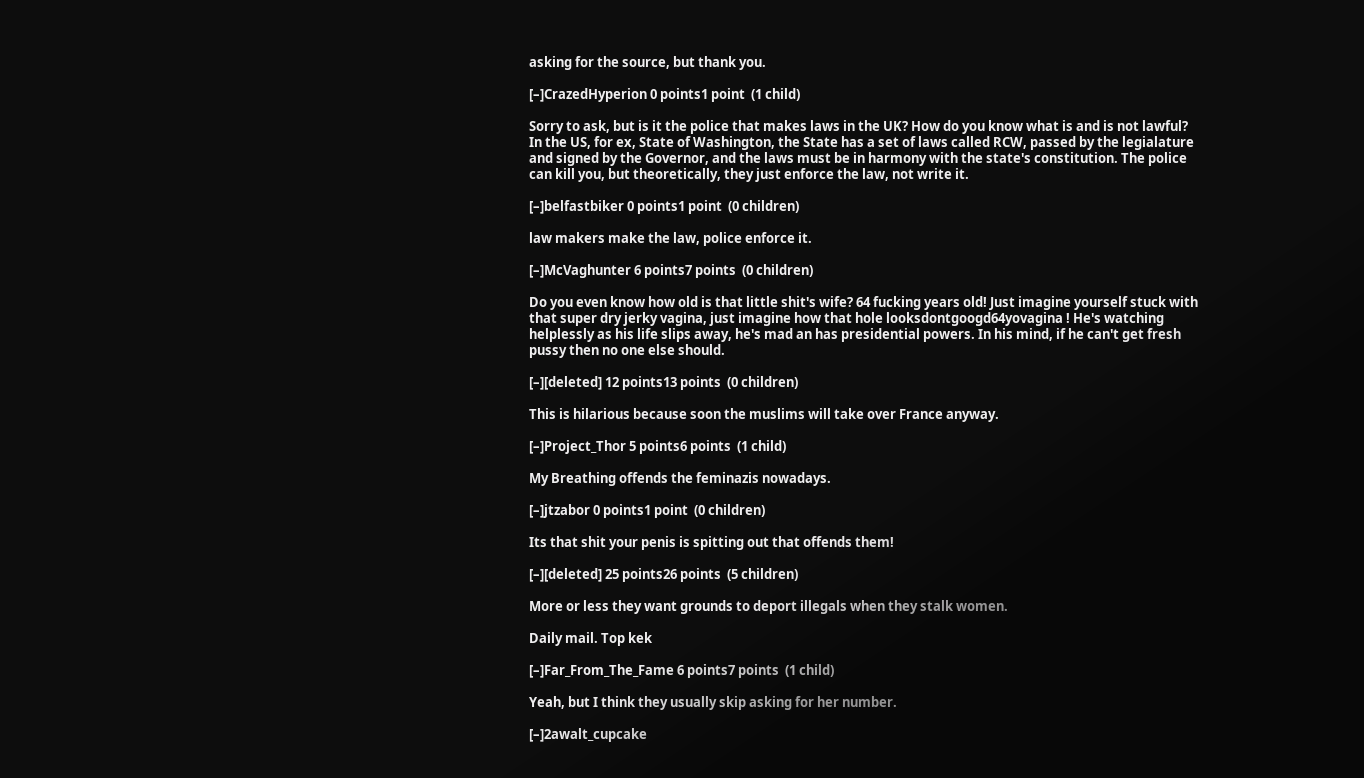asking for the source, but thank you.

[–]CrazedHyperion 0 points1 point  (1 child)

Sorry to ask, but is it the police that makes laws in the UK? How do you know what is and is not lawful? In the US, for ex, State of Washington, the State has a set of laws called RCW, passed by the legialature and signed by the Governor, and the laws must be in harmony with the state's constitution. The police can kill you, but theoretically, they just enforce the law, not write it.

[–]belfastbiker 0 points1 point  (0 children)

law makers make the law, police enforce it.

[–]McVaghunter 6 points7 points  (0 children)

Do you even know how old is that little shit's wife? 64 fucking years old! Just imagine yourself stuck with that super dry jerky vagina, just imagine how that hole looksdontgoogd64yovagina ! He's watching helplessly as his life slips away, he's mad an has presidential powers. In his mind, if he can't get fresh pussy then no one else should.

[–][deleted] 12 points13 points  (0 children)

This is hilarious because soon the muslims will take over France anyway.

[–]Project_Thor 5 points6 points  (1 child)

My Breathing offends the feminazis nowadays.

[–]jtzabor 0 points1 point  (0 children)

Its that shit your penis is spitting out that offends them!

[–][deleted] 25 points26 points  (5 children)

More or less they want grounds to deport illegals when they stalk women.

Daily mail. Top kek

[–]Far_From_The_Fame 6 points7 points  (1 child)

Yeah, but I think they usually skip asking for her number.

[–]2awalt_cupcake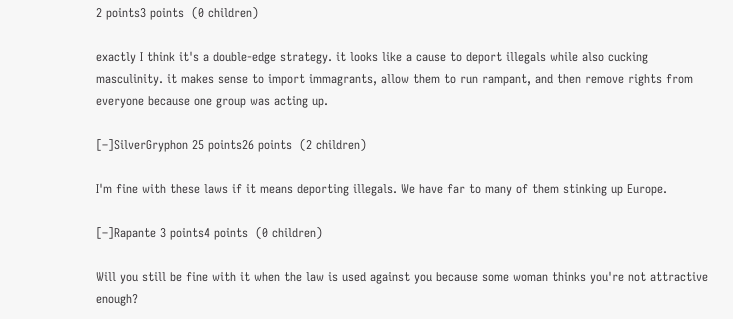2 points3 points  (0 children)

exactly I think it's a double-edge strategy. it looks like a cause to deport illegals while also cucking masculinity. it makes sense to import immagrants, allow them to run rampant, and then remove rights from everyone because one group was acting up.

[–]SilverGryphon 25 points26 points  (2 children)

I'm fine with these laws if it means deporting illegals. We have far to many of them stinking up Europe.

[–]Rapante 3 points4 points  (0 children)

Will you still be fine with it when the law is used against you because some woman thinks you're not attractive enough?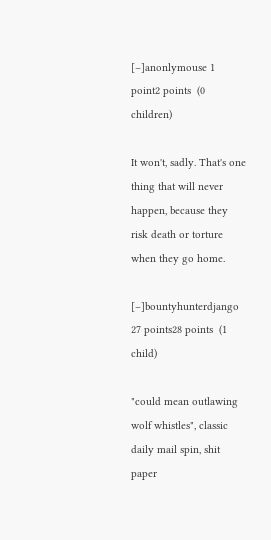[–]anonlymouse 1 point2 points  (0 children)

It won't, sadly. That's one thing that will never happen, because they risk death or torture when they go home.

[–]bountyhunterdjango 27 points28 points  (1 child)

"could mean outlawing wolf whistles", classic daily mail spin, shit paper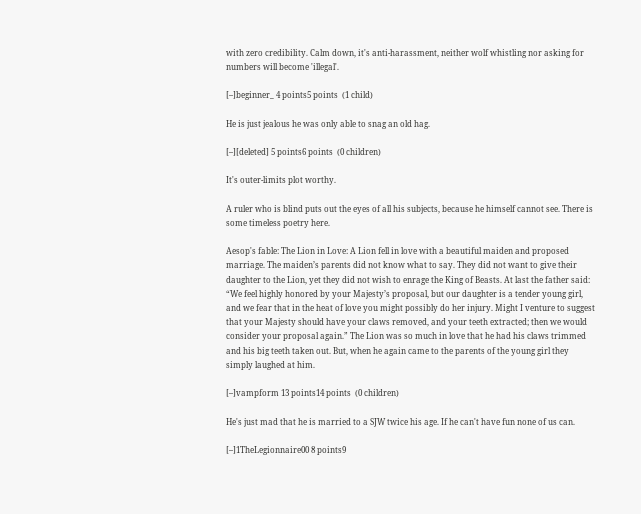with zero credibility. Calm down, it's anti-harassment, neither wolf whistling nor asking for numbers will become 'illegal'.

[–]beginner_ 4 points5 points  (1 child)

He is just jealous he was only able to snag an old hag.

[–][deleted] 5 points6 points  (0 children)

It's outer-limits plot worthy.

A ruler who is blind puts out the eyes of all his subjects, because he himself cannot see. There is some timeless poetry here.

Aesop's fable: The Lion in Love: A Lion fell in love with a beautiful maiden and proposed marriage. The maiden’s parents did not know what to say. They did not want to give their daughter to the Lion, yet they did not wish to enrage the King of Beasts. At last the father said: “We feel highly honored by your Majesty’s proposal, but our daughter is a tender young girl, and we fear that in the heat of love you might possibly do her injury. Might I venture to suggest that your Majesty should have your claws removed, and your teeth extracted; then we would consider your proposal again.” The Lion was so much in love that he had his claws trimmed and his big teeth taken out. But, when he again came to the parents of the young girl they simply laughed at him.

[–]vampform 13 points14 points  (0 children)

He's just mad that he is married to a SJW twice his age. If he can't have fun none of us can.

[–]1TheLegionnaire00 8 points9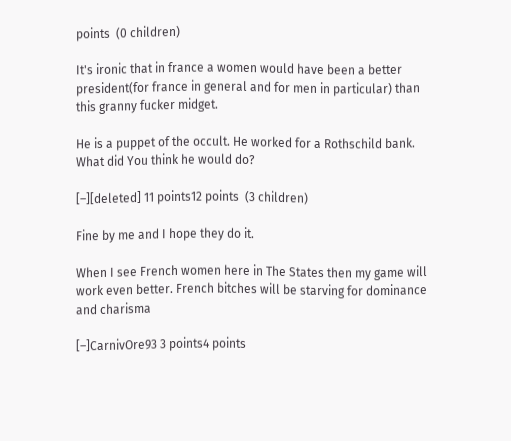points  (0 children)

It's ironic that in france a women would have been a better president(for france in general and for men in particular) than this granny fucker midget.

He is a puppet of the occult. He worked for a Rothschild bank. What did You think he would do?

[–][deleted] 11 points12 points  (3 children)

Fine by me and I hope they do it.

When I see French women here in The States then my game will work even better. French bitches will be starving for dominance and charisma

[–]CarnivOre93 3 points4 points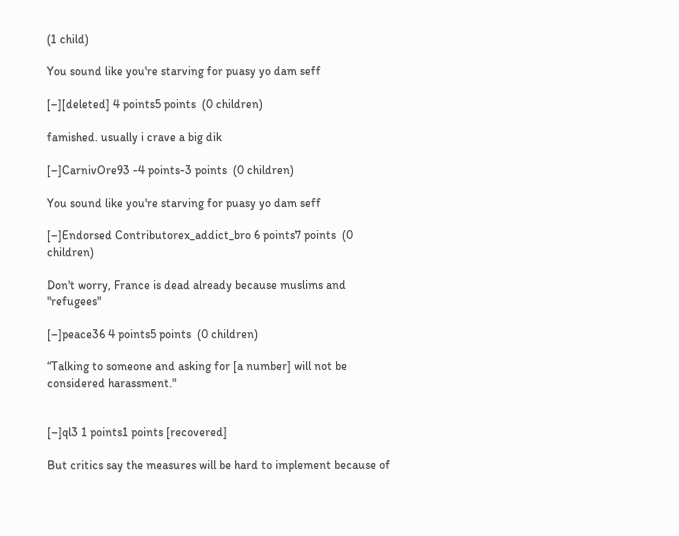(1 child)

You sound like you're starving for puasy yo dam seff

[–][deleted] 4 points5 points  (0 children)

famished. usually i crave a big dik

[–]CarnivOre93 -4 points-3 points  (0 children)

You sound like you're starving for puasy yo dam seff

[–]Endorsed Contributorex_addict_bro 6 points7 points  (0 children)

Don't worry, France is dead already because muslims and "refugees"

[–]peace36 4 points5 points  (0 children)

“Talking to someone and asking for [a number] will not be considered harassment."


[–]ql3 1 points1 points [recovered]

But critics say the measures will be hard to implement because of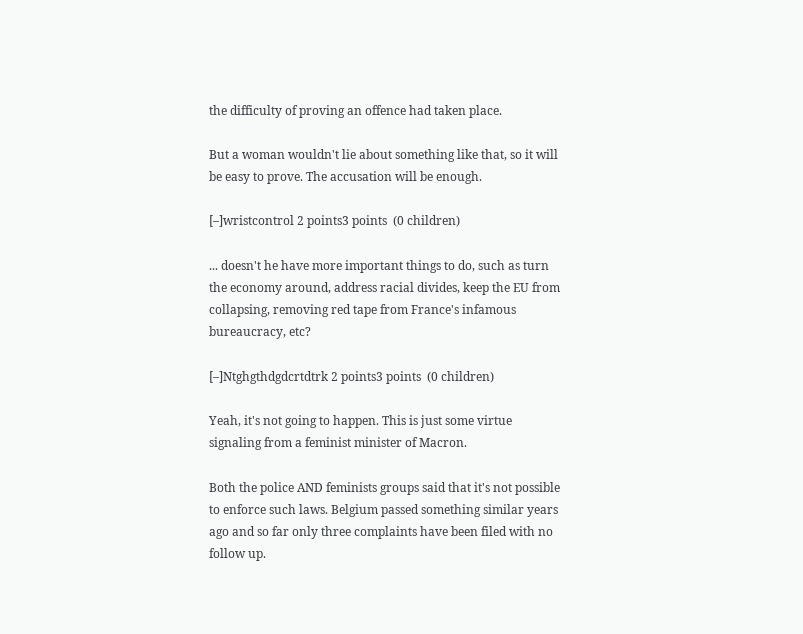the difficulty of proving an offence had taken place.

But a woman wouldn't lie about something like that, so it will be easy to prove. The accusation will be enough.

[–]wristcontrol 2 points3 points  (0 children)

... doesn't he have more important things to do, such as turn the economy around, address racial divides, keep the EU from collapsing, removing red tape from France's infamous bureaucracy, etc?

[–]Ntghgthdgdcrtdtrk 2 points3 points  (0 children)

Yeah, it's not going to happen. This is just some virtue signaling from a feminist minister of Macron.

Both the police AND feminists groups said that it's not possible to enforce such laws. Belgium passed something similar years ago and so far only three complaints have been filed with no follow up.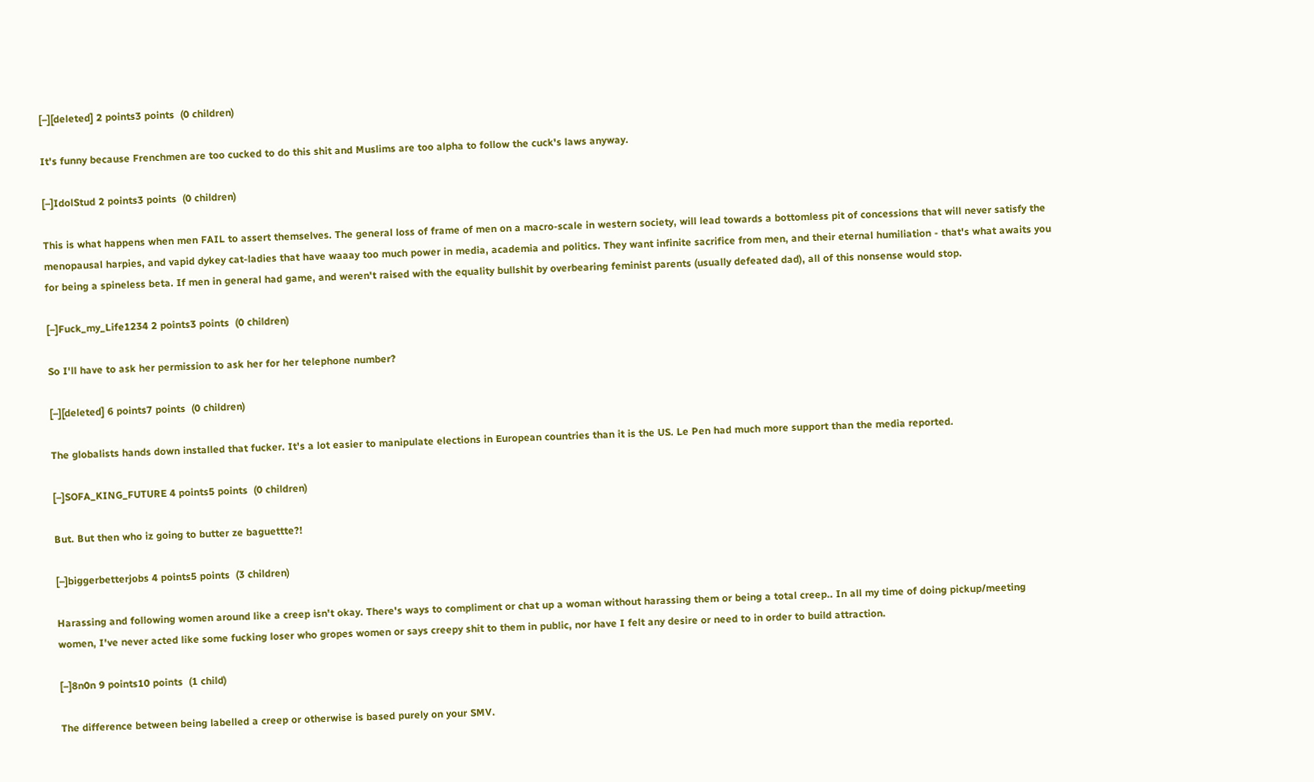[–][deleted] 2 points3 points  (0 children)

It's funny because Frenchmen are too cucked to do this shit and Muslims are too alpha to follow the cuck's laws anyway.

[–]IdolStud 2 points3 points  (0 children)

This is what happens when men FAIL to assert themselves. The general loss of frame of men on a macro-scale in western society, will lead towards a bottomless pit of concessions that will never satisfy the menopausal harpies, and vapid dykey cat-ladies that have waaay too much power in media, academia and politics. They want infinite sacrifice from men, and their eternal humiliation - that's what awaits you for being a spineless beta. If men in general had game, and weren't raised with the equality bullshit by overbearing feminist parents (usually defeated dad), all of this nonsense would stop.

[–]Fuck_my_Life1234 2 points3 points  (0 children)

So I'll have to ask her permission to ask her for her telephone number?

[–][deleted] 6 points7 points  (0 children)

The globalists hands down installed that fucker. It's a lot easier to manipulate elections in European countries than it is the US. Le Pen had much more support than the media reported.

[–]SOFA_KING_FUTURE 4 points5 points  (0 children)

But. But then who iz going to butter ze baguettte?!

[–]biggerbetterjobs 4 points5 points  (3 children)

Harassing and following women around like a creep isn't okay. There's ways to compliment or chat up a woman without harassing them or being a total creep.. In all my time of doing pickup/meeting women, I've never acted like some fucking loser who gropes women or says creepy shit to them in public, nor have I felt any desire or need to in order to build attraction.

[–]8n0n 9 points10 points  (1 child)

The difference between being labelled a creep or otherwise is based purely on your SMV.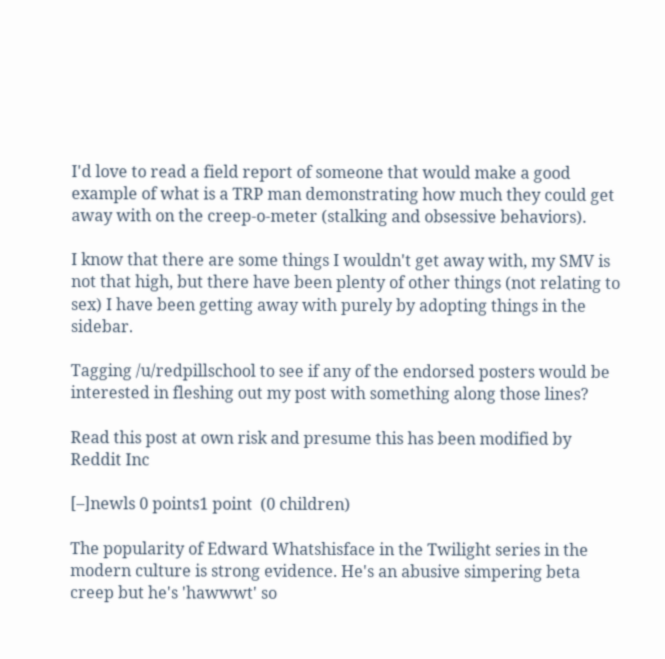I'd love to read a field report of someone that would make a good example of what is a TRP man demonstrating how much they could get away with on the creep-o-meter (stalking and obsessive behaviors).

I know that there are some things I wouldn't get away with, my SMV is not that high, but there have been plenty of other things (not relating to sex) I have been getting away with purely by adopting things in the sidebar.

Tagging /u/redpillschool to see if any of the endorsed posters would be interested in fleshing out my post with something along those lines?

Read this post at own risk and presume this has been modified by Reddit Inc

[–]newls 0 points1 point  (0 children)

The popularity of Edward Whatshisface in the Twilight series in the modern culture is strong evidence. He's an abusive simpering beta creep but he's 'hawwwt' so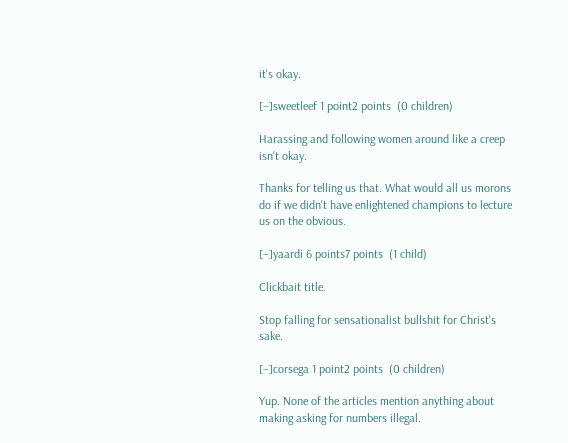it's okay.

[–]sweetleef 1 point2 points  (0 children)

Harassing and following women around like a creep isn't okay.

Thanks for telling us that. What would all us morons do if we didn't have enlightened champions to lecture us on the obvious.

[–]yaardi 6 points7 points  (1 child)

Clickbait title.

Stop falling for sensationalist bullshit for Christ's sake.

[–]corsega 1 point2 points  (0 children)

Yup. None of the articles mention anything about making asking for numbers illegal.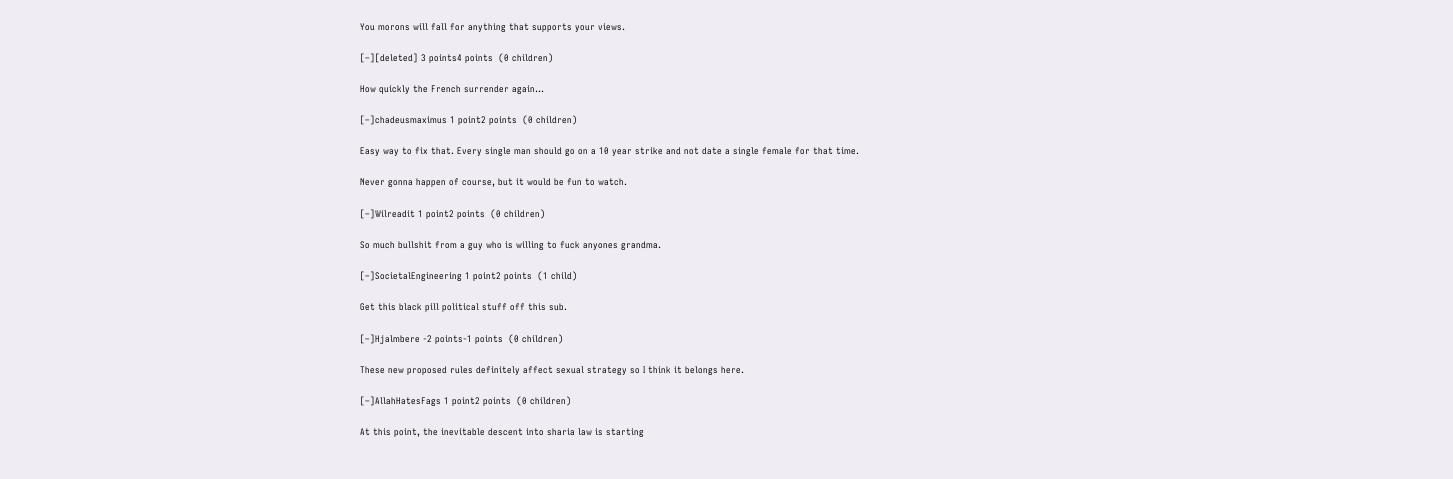You morons will fall for anything that supports your views.

[–][deleted] 3 points4 points  (0 children)

How quickly the French surrender again...

[–]chadeusmaximus 1 point2 points  (0 children)

Easy way to fix that. Every single man should go on a 10 year strike and not date a single female for that time.

Never gonna happen of course, but it would be fun to watch.

[–]Wilreadit 1 point2 points  (0 children)

So much bullshit from a guy who is willing to fuck anyones grandma.

[–]SocietalEngineering 1 point2 points  (1 child)

Get this black pill political stuff off this sub.

[–]Hjalmbere -2 points-1 points  (0 children)

These new proposed rules definitely affect sexual strategy so I think it belongs here.

[–]AllahHatesFags 1 point2 points  (0 children)

At this point, the inevitable descent into sharia law is starting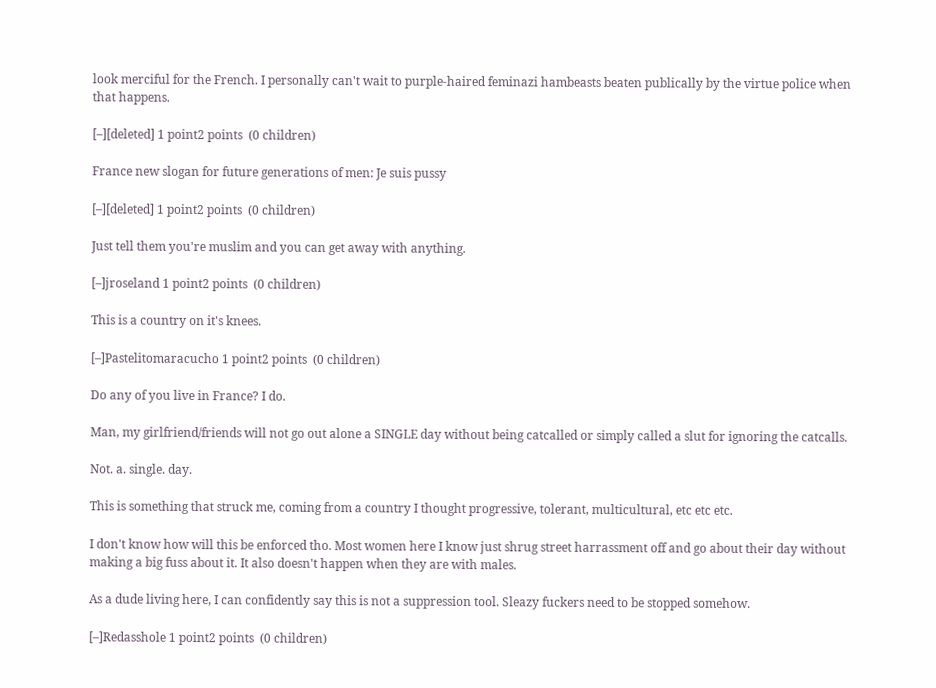look merciful for the French. I personally can't wait to purple-haired feminazi hambeasts beaten publically by the virtue police when that happens.

[–][deleted] 1 point2 points  (0 children)

France new slogan for future generations of men: Je suis pussy

[–][deleted] 1 point2 points  (0 children)

Just tell them you're muslim and you can get away with anything.

[–]jroseland 1 point2 points  (0 children)

This is a country on it's knees.

[–]Pastelitomaracucho 1 point2 points  (0 children)

Do any of you live in France? I do.

Man, my girlfriend/friends will not go out alone a SINGLE day without being catcalled or simply called a slut for ignoring the catcalls.

Not. a. single. day.

This is something that struck me, coming from a country I thought progressive, tolerant, multicultural, etc etc etc.

I don't know how will this be enforced tho. Most women here I know just shrug street harrassment off and go about their day without making a big fuss about it. It also doesn't happen when they are with males.

As a dude living here, I can confidently say this is not a suppression tool. Sleazy fuckers need to be stopped somehow.

[–]Redasshole 1 point2 points  (0 children)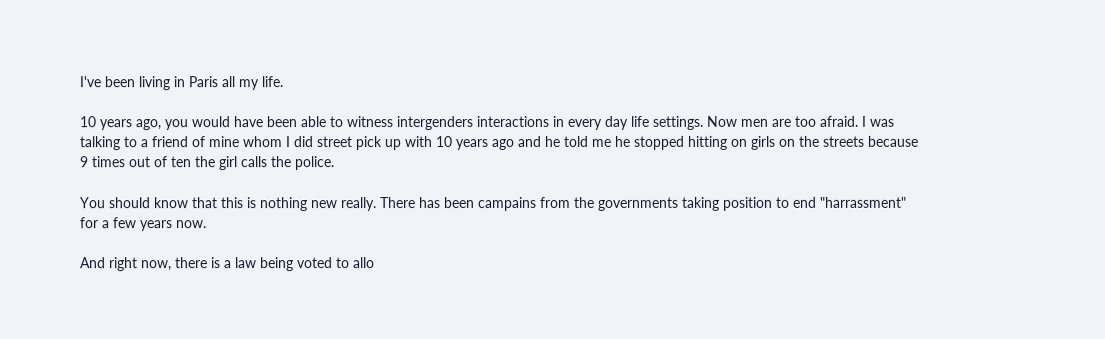I've been living in Paris all my life.

10 years ago, you would have been able to witness intergenders interactions in every day life settings. Now men are too afraid. I was talking to a friend of mine whom I did street pick up with 10 years ago and he told me he stopped hitting on girls on the streets because 9 times out of ten the girl calls the police.

You should know that this is nothing new really. There has been campains from the governments taking position to end "harrassment" for a few years now.

And right now, there is a law being voted to allo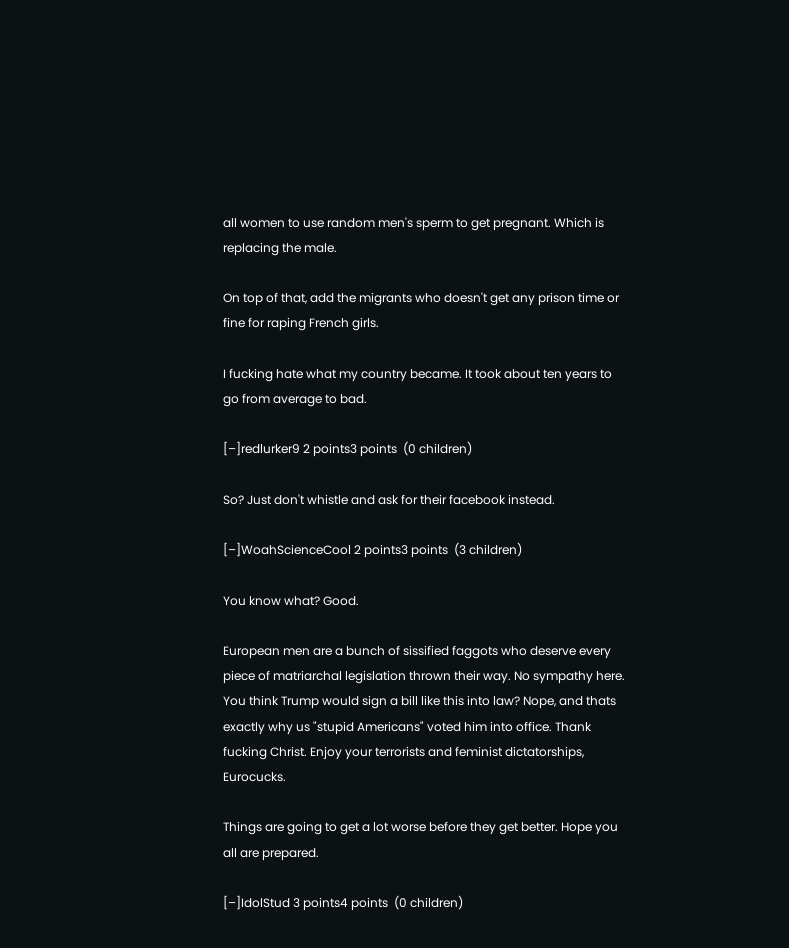all women to use random men's sperm to get pregnant. Which is replacing the male.

On top of that, add the migrants who doesn't get any prison time or fine for raping French girls.

I fucking hate what my country became. It took about ten years to go from average to bad.

[–]redlurker9 2 points3 points  (0 children)

So? Just don't whistle and ask for their facebook instead.

[–]WoahScienceCool 2 points3 points  (3 children)

You know what? Good.

European men are a bunch of sissified faggots who deserve every piece of matriarchal legislation thrown their way. No sympathy here. You think Trump would sign a bill like this into law? Nope, and thats exactly why us "stupid Americans" voted him into office. Thank fucking Christ. Enjoy your terrorists and feminist dictatorships, Eurocucks.

Things are going to get a lot worse before they get better. Hope you all are prepared.

[–]IdolStud 3 points4 points  (0 children)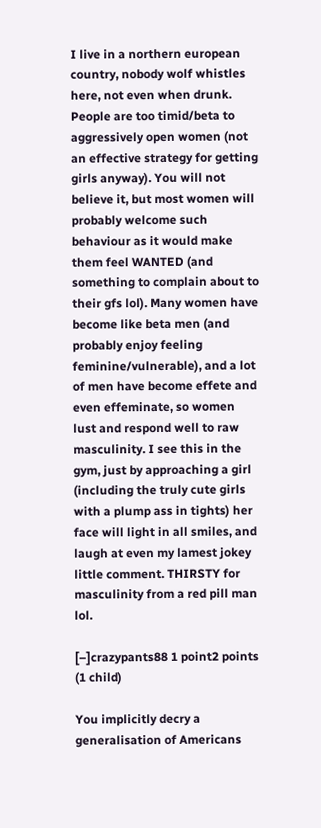I live in a northern european country, nobody wolf whistles here, not even when drunk. People are too timid/beta to aggressively open women (not an effective strategy for getting girls anyway). You will not believe it, but most women will probably welcome such behaviour as it would make them feel WANTED (and something to complain about to their gfs lol). Many women have become like beta men (and probably enjoy feeling feminine/vulnerable), and a lot of men have become effete and even effeminate, so women lust and respond well to raw masculinity. I see this in the gym, just by approaching a girl (including the truly cute girls with a plump ass in tights) her face will light in all smiles, and laugh at even my lamest jokey little comment. THIRSTY for masculinity from a red pill man lol.

[–]crazypants88 1 point2 points  (1 child)

You implicitly decry a generalisation of Americans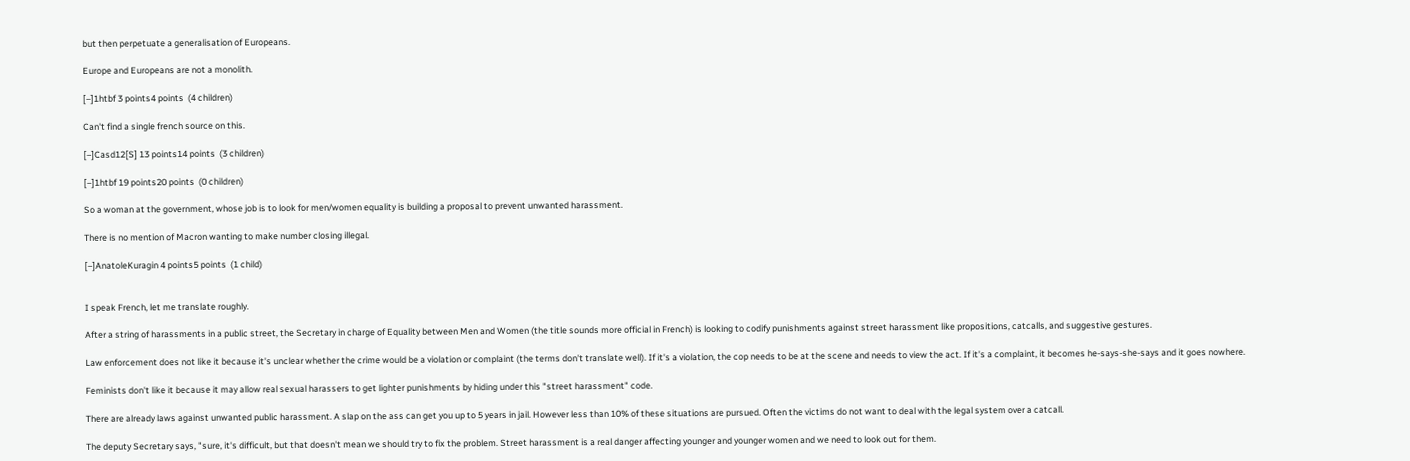but then perpetuate a generalisation of Europeans.

Europe and Europeans are not a monolith.

[–]1htbf 3 points4 points  (4 children)

Can't find a single french source on this.

[–]Casd12[S] 13 points14 points  (3 children)

[–]1htbf 19 points20 points  (0 children)

So a woman at the government, whose job is to look for men/women equality is building a proposal to prevent unwanted harassment.

There is no mention of Macron wanting to make number closing illegal.

[–]AnatoleKuragin 4 points5 points  (1 child)


I speak French, let me translate roughly.

After a string of harassments in a public street, the Secretary in charge of Equality between Men and Women (the title sounds more official in French) is looking to codify punishments against street harassment like propositions, catcalls, and suggestive gestures.

Law enforcement does not like it because it's unclear whether the crime would be a violation or complaint (the terms don't translate well). If it's a violation, the cop needs to be at the scene and needs to view the act. If it's a complaint, it becomes he-says-she-says and it goes nowhere.

Feminists don't like it because it may allow real sexual harassers to get lighter punishments by hiding under this "street harassment" code.

There are already laws against unwanted public harassment. A slap on the ass can get you up to 5 years in jail. However less than 10% of these situations are pursued. Often the victims do not want to deal with the legal system over a catcall.

The deputy Secretary says, "sure, it's difficult, but that doesn't mean we should try to fix the problem. Street harassment is a real danger affecting younger and younger women and we need to look out for them.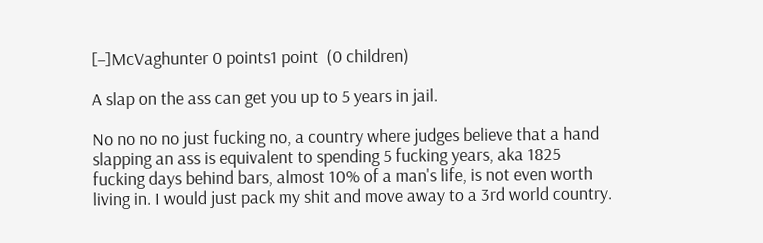[–]McVaghunter 0 points1 point  (0 children)

A slap on the ass can get you up to 5 years in jail.

No no no no just fucking no, a country where judges believe that a hand slapping an ass is equivalent to spending 5 fucking years, aka 1825 fucking days behind bars, almost 10% of a man's life, is not even worth living in. I would just pack my shit and move away to a 3rd world country.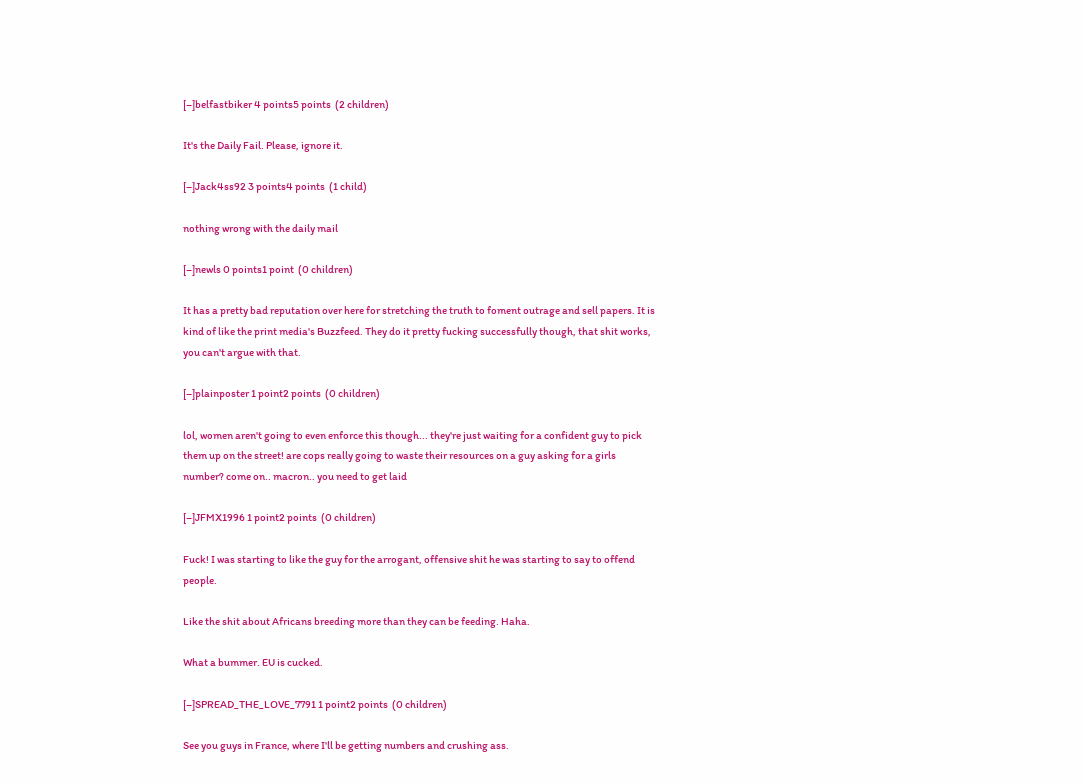[–]belfastbiker 4 points5 points  (2 children)

It's the Daily Fail. Please, ignore it.

[–]Jack4ss92 3 points4 points  (1 child)

nothing wrong with the daily mail

[–]newls 0 points1 point  (0 children)

It has a pretty bad reputation over here for stretching the truth to foment outrage and sell papers. It is kind of like the print media's Buzzfeed. They do it pretty fucking successfully though, that shit works, you can't argue with that.

[–]plainposter 1 point2 points  (0 children)

lol, women aren't going to even enforce this though... they're just waiting for a confident guy to pick them up on the street! are cops really going to waste their resources on a guy asking for a girls number? come on.. macron.. you need to get laid

[–]JFMX1996 1 point2 points  (0 children)

Fuck! I was starting to like the guy for the arrogant, offensive shit he was starting to say to offend people.

Like the shit about Africans breeding more than they can be feeding. Haha.

What a bummer. EU is cucked.

[–]SPREAD_THE_LOVE_7791 1 point2 points  (0 children)

See you guys in France, where I'll be getting numbers and crushing ass.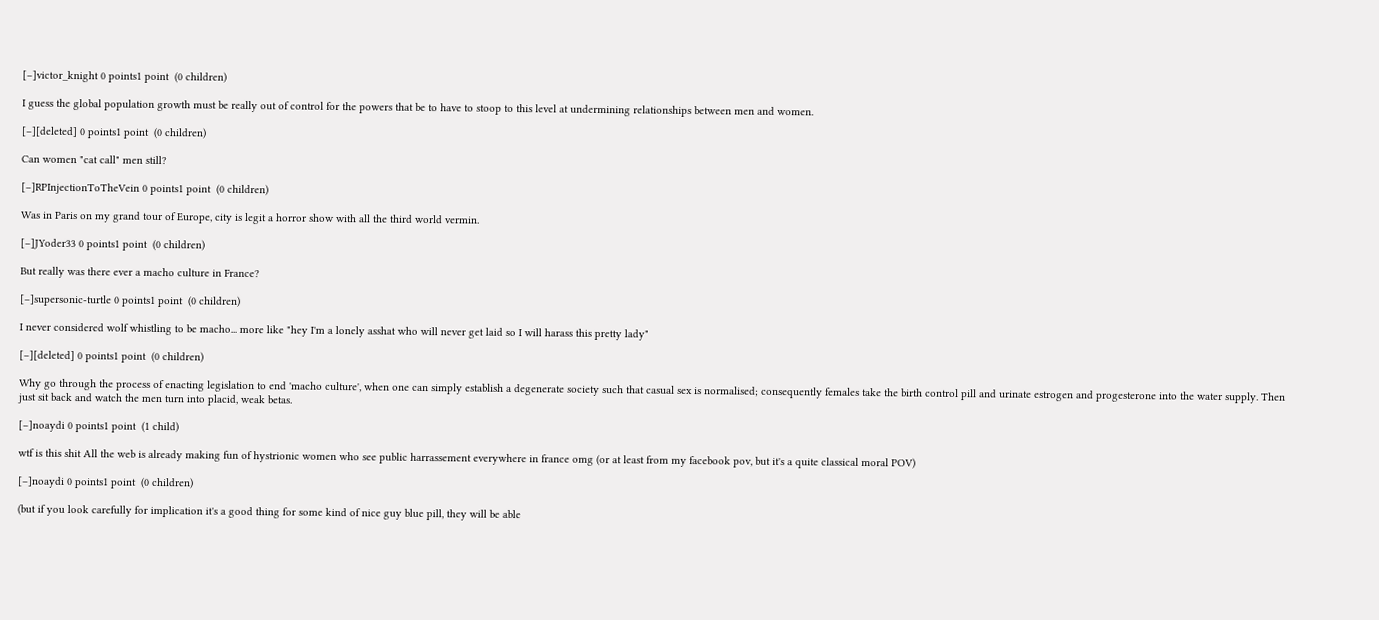[–]victor_knight 0 points1 point  (0 children)

I guess the global population growth must be really out of control for the powers that be to have to stoop to this level at undermining relationships between men and women.

[–][deleted] 0 points1 point  (0 children)

Can women "cat call" men still?

[–]RPInjectionToTheVein 0 points1 point  (0 children)

Was in Paris on my grand tour of Europe, city is legit a horror show with all the third world vermin.

[–]JYoder33 0 points1 point  (0 children)

But really was there ever a macho culture in France?

[–]supersonic-turtle 0 points1 point  (0 children)

I never considered wolf whistling to be macho... more like "hey I'm a lonely asshat who will never get laid so I will harass this pretty lady"

[–][deleted] 0 points1 point  (0 children)

Why go through the process of enacting legislation to end 'macho culture', when one can simply establish a degenerate society such that casual sex is normalised; consequently females take the birth control pill and urinate estrogen and progesterone into the water supply. Then just sit back and watch the men turn into placid, weak betas.

[–]noaydi 0 points1 point  (1 child)

wtf is this shit All the web is already making fun of hystrionic women who see public harrassement everywhere in france omg (or at least from my facebook pov, but it's a quite classical moral POV)

[–]noaydi 0 points1 point  (0 children)

(but if you look carefully for implication it's a good thing for some kind of nice guy blue pill, they will be able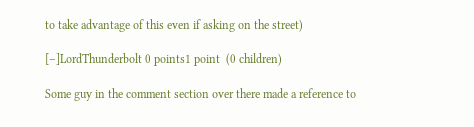to take advantage of this even if asking on the street)

[–]LordThunderbolt 0 points1 point  (0 children)

Some guy in the comment section over there made a reference to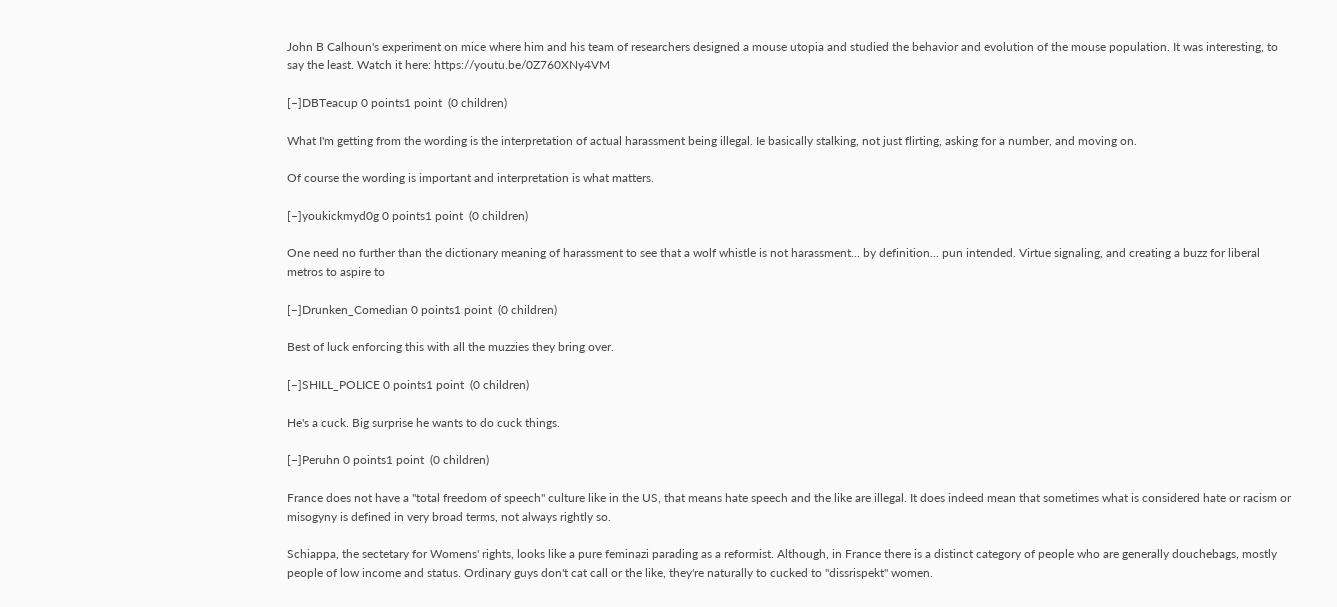John B Calhoun's experiment on mice where him and his team of researchers designed a mouse utopia and studied the behavior and evolution of the mouse population. It was interesting, to say the least. Watch it here: https://youtu.be/0Z760XNy4VM

[–]DBTeacup 0 points1 point  (0 children)

What I'm getting from the wording is the interpretation of actual harassment being illegal. Ie basically stalking, not just flirting, asking for a number, and moving on.

Of course the wording is important and interpretation is what matters.

[–]youkickmyd0g 0 points1 point  (0 children)

One need no further than the dictionary meaning of harassment to see that a wolf whistle is not harassment... by definition... pun intended. Virtue signaling, and creating a buzz for liberal metros to aspire to

[–]Drunken_Comedian 0 points1 point  (0 children)

Best of luck enforcing this with all the muzzies they bring over.

[–]SHILL_POLICE 0 points1 point  (0 children)

He's a cuck. Big surprise he wants to do cuck things.

[–]Peruhn 0 points1 point  (0 children)

France does not have a "total freedom of speech" culture like in the US, that means hate speech and the like are illegal. It does indeed mean that sometimes what is considered hate or racism or misogyny is defined in very broad terms, not always rightly so.

Schiappa, the sectetary for Womens' rights, looks like a pure feminazi parading as a reformist. Although, in France there is a distinct category of people who are generally douchebags, mostly people of low income and status. Ordinary guys don't cat call or the like, they're naturally to cucked to "dissrispekt" women.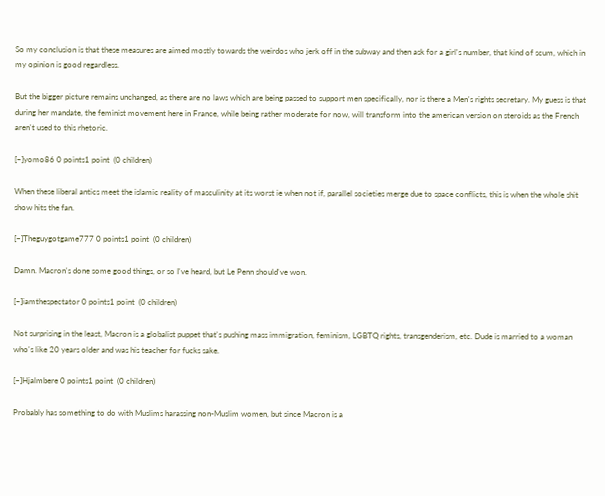So my conclusion is that these measures are aimed mostly towards the weirdos who jerk off in the subway and then ask for a girl's number, that kind of scum, which in my opinion is good regardless.

But the bigger picture remains unchanged, as there are no laws which are being passed to support men specifically, nor is there a Men's rights secretary. My guess is that during her mandate, the feminist movement here in France, while being rather moderate for now, will transform into the american version on steroids as the French aren't used to this rhetoric.

[–]yomo86 0 points1 point  (0 children)

When these liberal antics meet the islamic reality of masculinity at its worst ie when not if, parallel societies merge due to space conflicts, this is when the whole shit show hits the fan.

[–]Theguygotgame777 0 points1 point  (0 children)

Damn. Macron's done some good things, or so I've heard, but Le Penn should've won.

[–]iamthespectator 0 points1 point  (0 children)

Not surprising in the least, Macron is a globalist puppet that's pushing mass immigration, feminism, LGBTQ rights, transgenderism, etc. Dude is married to a woman who's like 20 years older and was his teacher for fucks sake.

[–]Hjalmbere 0 points1 point  (0 children)

Probably has something to do with Muslims harassing non-Muslim women, but since Macron is a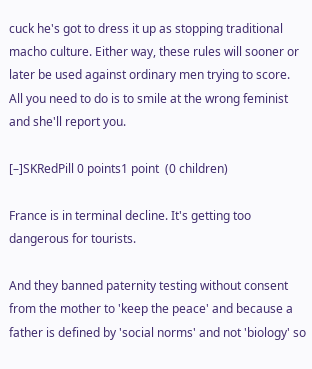cuck he's got to dress it up as stopping traditional macho culture. Either way, these rules will sooner or later be used against ordinary men trying to score. All you need to do is to smile at the wrong feminist and she'll report you.

[–]SKRedPill 0 points1 point  (0 children)

France is in terminal decline. It's getting too dangerous for tourists.

And they banned paternity testing without consent from the mother to 'keep the peace' and because a father is defined by 'social norms' and not 'biology' so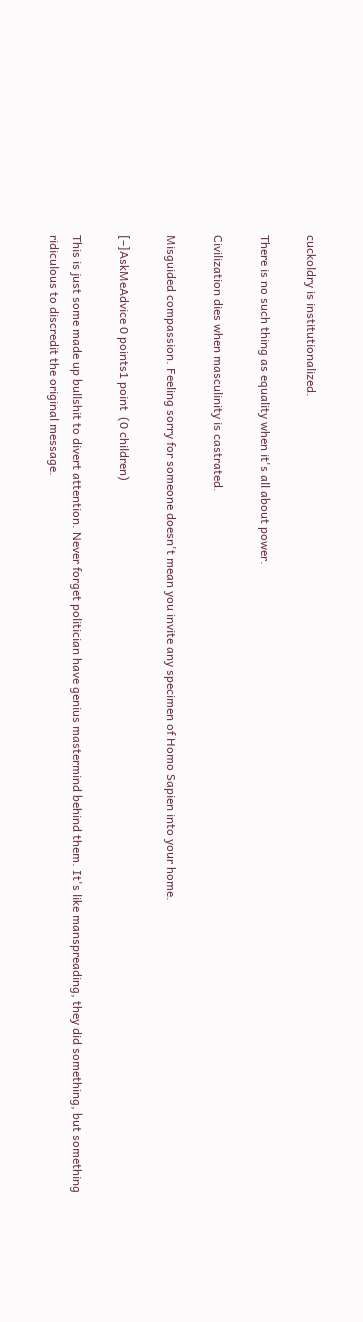cuckoldry is institutionalized.

There is no such thing as equality when it's all about power.

Civilization dies when masculinity is castrated.

Misguided compassion. Feeling sorry for someone doesn't mean you invite any specimen of Homo Sapien into your home.

[–]AskMeAdvice 0 points1 point  (0 children)

This is just some made up bullshit to divert attention. Never forget politician have genius mastermind behind them. It's like manspreading, they did something, but something ridiculous to discredit the original message.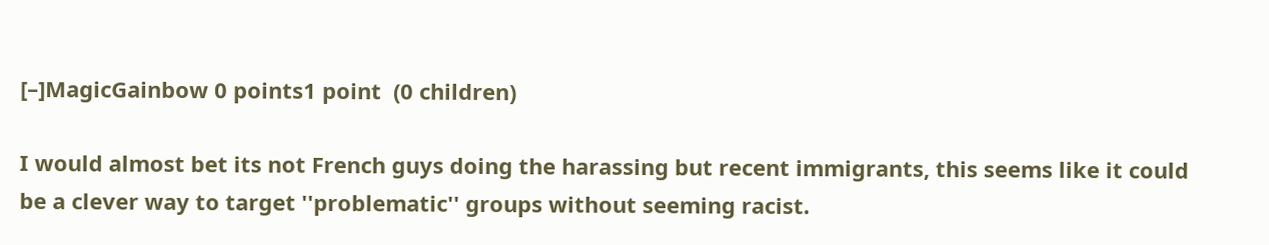[–]MagicGainbow 0 points1 point  (0 children)

I would almost bet its not French guys doing the harassing but recent immigrants, this seems like it could be a clever way to target ''problematic'' groups without seeming racist.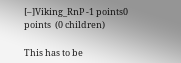[–]Viking_RnP -1 points0 points  (0 children)

This has to be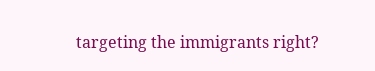targeting the immigrants right?